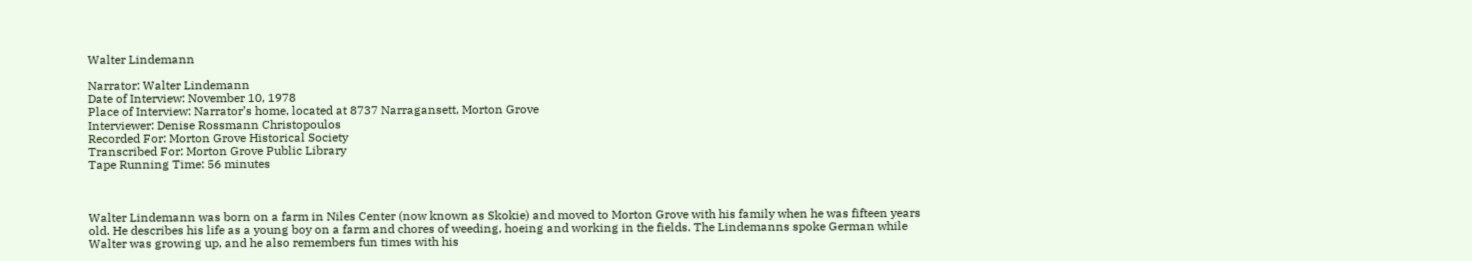Walter Lindemann

Narrator: Walter Lindemann
Date of Interview: November 10, 1978
Place of Interview: Narrator’s home, located at 8737 Narragansett, Morton Grove
Interviewer: Denise Rossmann Christopoulos
Recorded For: Morton Grove Historical Society
Transcribed For: Morton Grove Public Library
Tape Running Time: 56 minutes



Walter Lindemann was born on a farm in Niles Center (now known as Skokie) and moved to Morton Grove with his family when he was fifteen years old. He describes his life as a young boy on a farm and chores of weeding, hoeing and working in the fields. The Lindemanns spoke German while Walter was growing up, and he also remembers fun times with his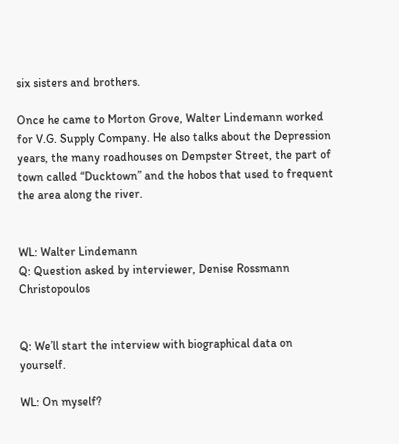six sisters and brothers.

Once he came to Morton Grove, Walter Lindemann worked for V.G. Supply Company. He also talks about the Depression years, the many roadhouses on Dempster Street, the part of town called “Ducktown” and the hobos that used to frequent the area along the river.


WL: Walter Lindemann
Q: Question asked by interviewer, Denise Rossmann Christopoulos


Q: We’ll start the interview with biographical data on yourself.

WL: On myself?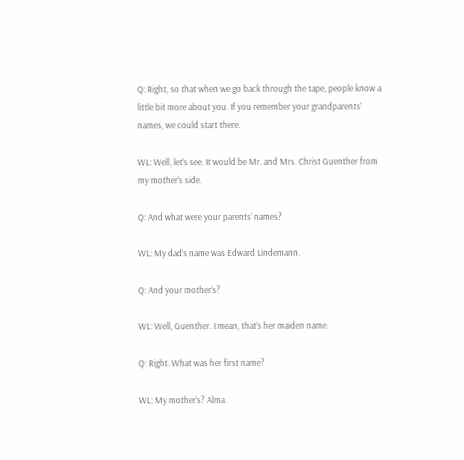Q: Right, so that when we go back through the tape, people know a little bit more about you. If you remember your grandparents’ names, we could start there.

WL: Well, let’s see. It would be Mr. and Mrs. Christ Guenther from my mother’s side.

Q: And what were your parents’ names?

WL: My dad’s name was Edward Lindemann.

Q: And your mother’s?

WL: Well, Guenther. I mean, that’s her maiden name.

Q: Right. What was her first name?

WL: My mother’s? Alma.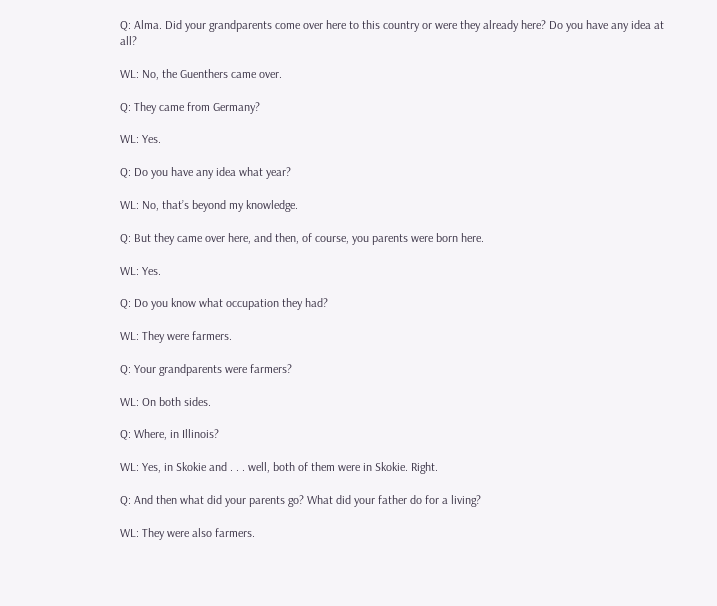Q: Alma. Did your grandparents come over here to this country or were they already here? Do you have any idea at all?

WL: No, the Guenthers came over.

Q: They came from Germany?

WL: Yes.

Q: Do you have any idea what year?

WL: No, that’s beyond my knowledge.

Q: But they came over here, and then, of course, you parents were born here.

WL: Yes.

Q: Do you know what occupation they had?

WL: They were farmers.

Q: Your grandparents were farmers?

WL: On both sides.

Q: Where, in Illinois?

WL: Yes, in Skokie and . . . well, both of them were in Skokie. Right.

Q: And then what did your parents go? What did your father do for a living?

WL: They were also farmers.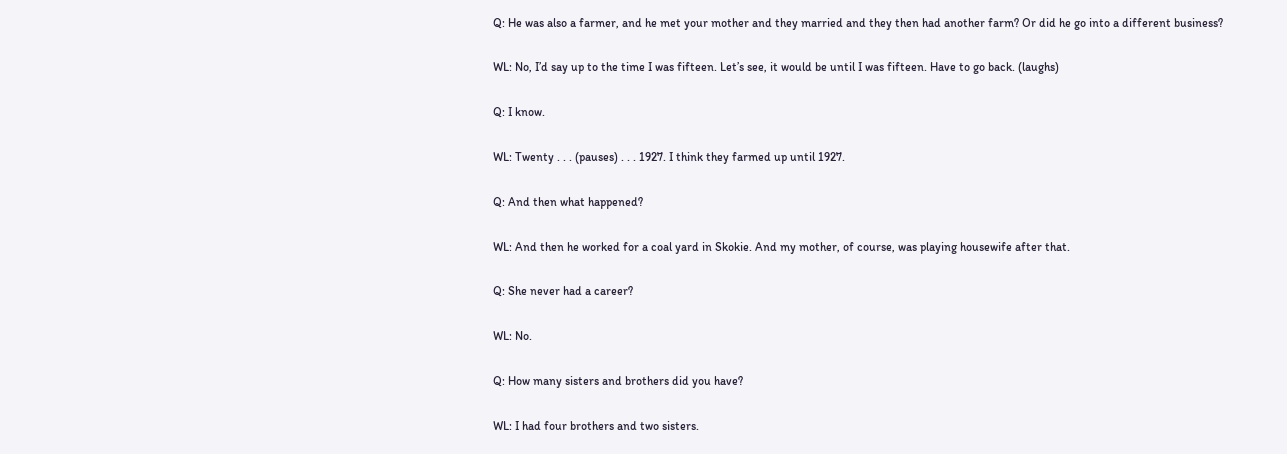Q: He was also a farmer, and he met your mother and they married and they then had another farm? Or did he go into a different business?

WL: No, I’d say up to the time I was fifteen. Let’s see, it would be until I was fifteen. Have to go back. (laughs)

Q: I know.

WL: Twenty . . . (pauses) . . . 1927. I think they farmed up until 1927.

Q: And then what happened?

WL: And then he worked for a coal yard in Skokie. And my mother, of course, was playing housewife after that.

Q: She never had a career?

WL: No.

Q: How many sisters and brothers did you have?

WL: I had four brothers and two sisters.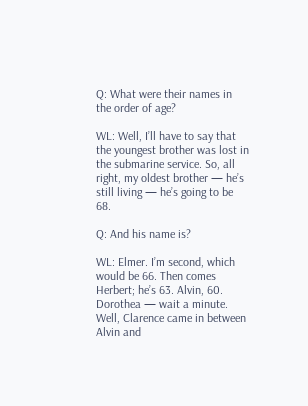Q: What were their names in the order of age?

WL: Well, I’ll have to say that the youngest brother was lost in the submarine service. So, all right, my oldest brother — he’s still living — he’s going to be 68.

Q: And his name is?

WL: Elmer. I’m second, which would be 66. Then comes Herbert; he’s 63. Alvin, 60. Dorothea — wait a minute. Well, Clarence came in between Alvin and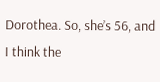Dorothea. So, she’s 56, and I think the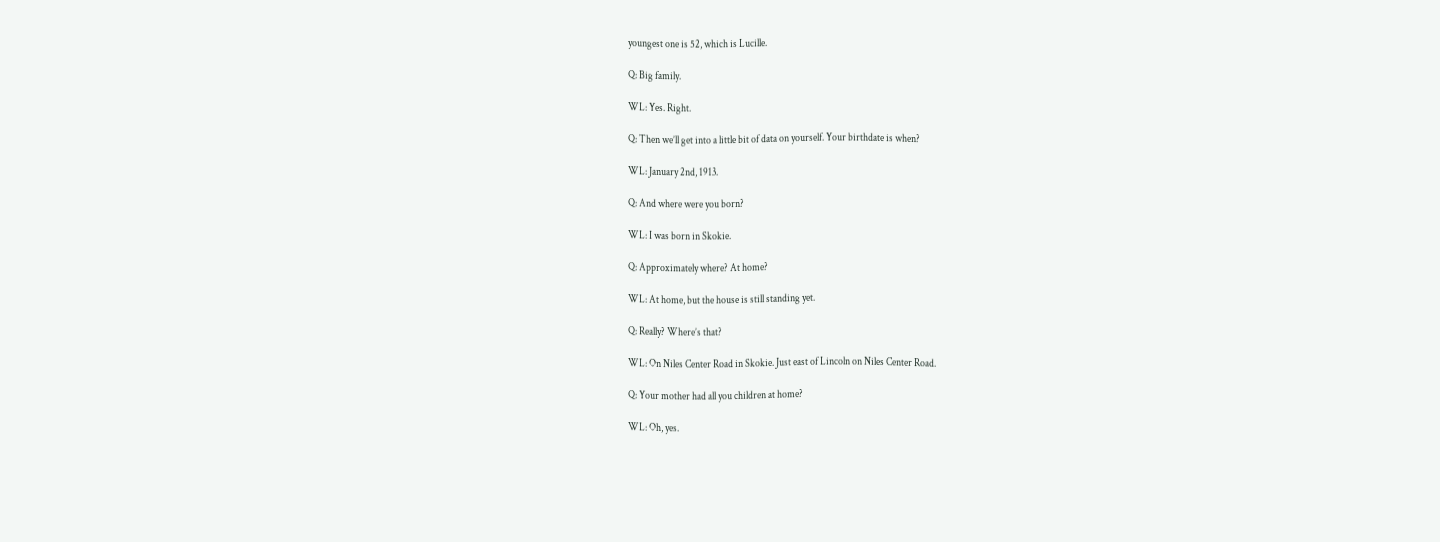youngest one is 52, which is Lucille.

Q: Big family.

WL: Yes. Right.

Q: Then we’ll get into a little bit of data on yourself. Your birthdate is when?

WL: January 2nd, 1913.

Q: And where were you born?

WL: I was born in Skokie.

Q: Approximately where? At home?

WL: At home, but the house is still standing yet.

Q: Really? Where’s that?

WL: On Niles Center Road in Skokie. Just east of Lincoln on Niles Center Road.

Q: Your mother had all you children at home?

WL: Oh, yes.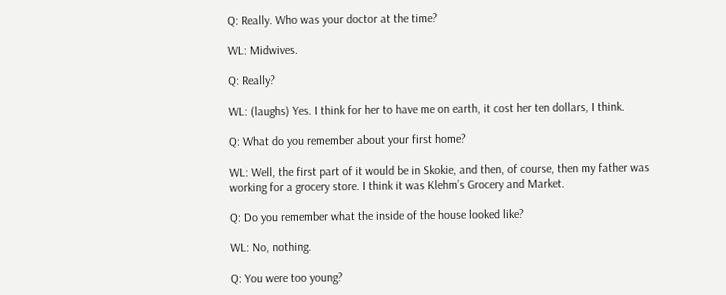Q: Really. Who was your doctor at the time?

WL: Midwives.

Q: Really?

WL: (laughs) Yes. I think for her to have me on earth, it cost her ten dollars, I think.

Q: What do you remember about your first home?

WL: Well, the first part of it would be in Skokie, and then, of course, then my father was working for a grocery store. I think it was Klehm’s Grocery and Market.

Q: Do you remember what the inside of the house looked like?

WL: No, nothing.

Q: You were too young?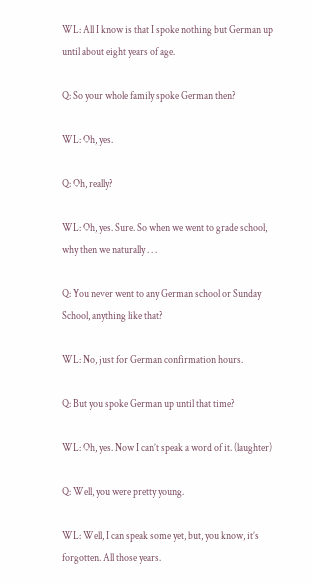WL: All I know is that I spoke nothing but German up until about eight years of age.

Q: So your whole family spoke German then?

WL: Oh, yes.

Q: Oh, really?

WL: Oh, yes. Sure. So when we went to grade school, why then we naturally . . .

Q: You never went to any German school or Sunday School, anything like that?

WL: No, just for German confirmation hours.

Q: But you spoke German up until that time?

WL: Oh, yes. Now I can’t speak a word of it. (laughter)

Q: Well, you were pretty young.

WL: Well, I can speak some yet, but, you know, it’s forgotten. All those years.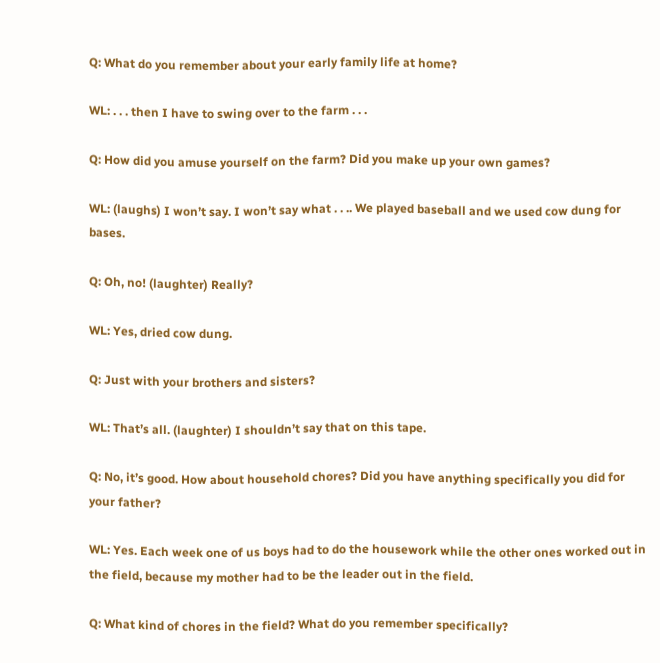Q: What do you remember about your early family life at home?

WL: . . . then I have to swing over to the farm . . .

Q: How did you amuse yourself on the farm? Did you make up your own games?

WL: (laughs) I won’t say. I won’t say what . . .. We played baseball and we used cow dung for bases.

Q: Oh, no! (laughter) Really?

WL: Yes, dried cow dung.

Q: Just with your brothers and sisters?

WL: That’s all. (laughter) I shouldn’t say that on this tape.

Q: No, it’s good. How about household chores? Did you have anything specifically you did for your father?

WL: Yes. Each week one of us boys had to do the housework while the other ones worked out in the field, because my mother had to be the leader out in the field.

Q: What kind of chores in the field? What do you remember specifically?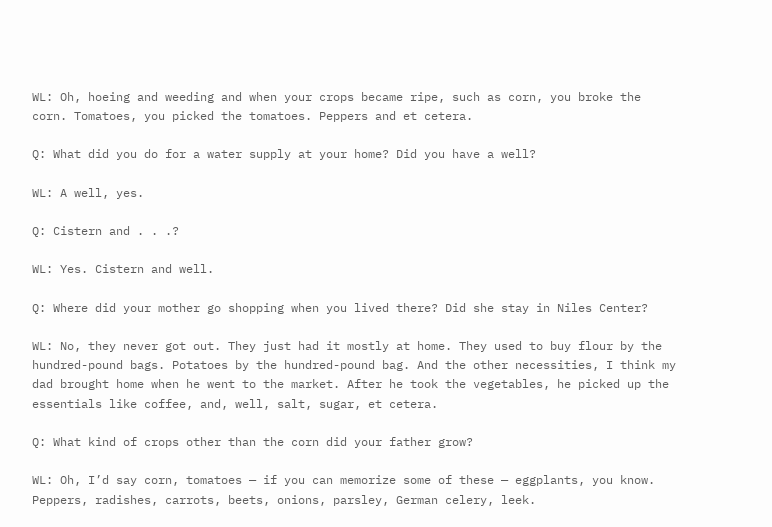WL: Oh, hoeing and weeding and when your crops became ripe, such as corn, you broke the corn. Tomatoes, you picked the tomatoes. Peppers and et cetera.

Q: What did you do for a water supply at your home? Did you have a well?

WL: A well, yes.

Q: Cistern and . . .?

WL: Yes. Cistern and well.

Q: Where did your mother go shopping when you lived there? Did she stay in Niles Center?

WL: No, they never got out. They just had it mostly at home. They used to buy flour by the hundred-pound bags. Potatoes by the hundred-pound bag. And the other necessities, I think my dad brought home when he went to the market. After he took the vegetables, he picked up the essentials like coffee, and, well, salt, sugar, et cetera.

Q: What kind of crops other than the corn did your father grow?

WL: Oh, I’d say corn, tomatoes — if you can memorize some of these — eggplants, you know. Peppers, radishes, carrots, beets, onions, parsley, German celery, leek.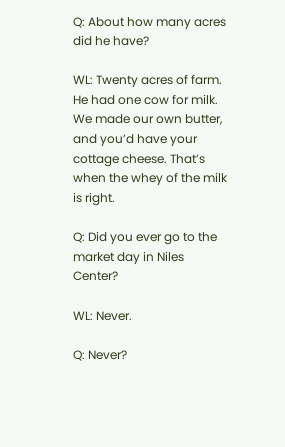Q: About how many acres did he have?

WL: Twenty acres of farm. He had one cow for milk. We made our own butter, and you’d have your cottage cheese. That’s when the whey of the milk is right.

Q: Did you ever go to the market day in Niles Center?

WL: Never.

Q: Never?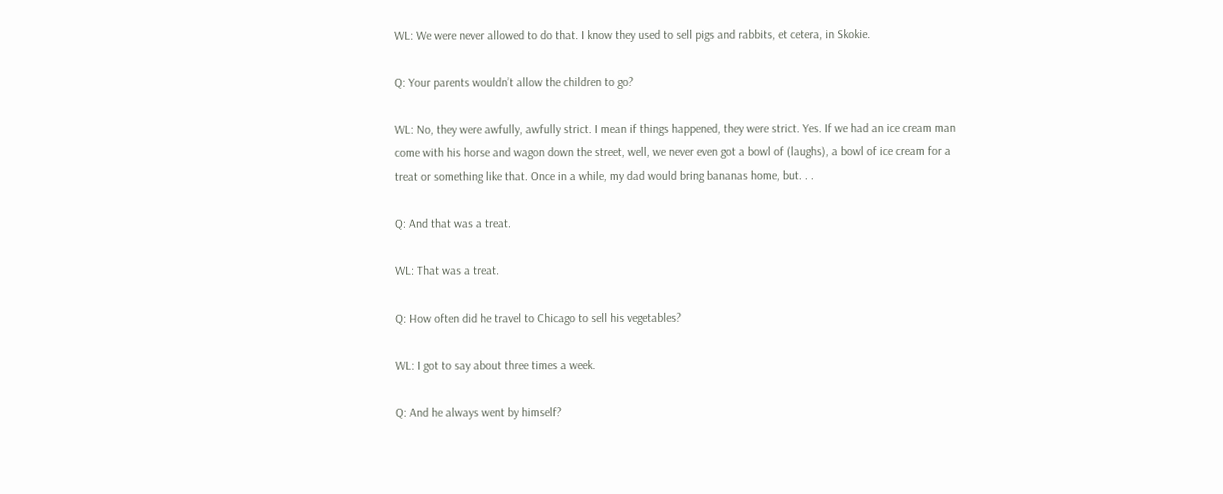WL: We were never allowed to do that. I know they used to sell pigs and rabbits, et cetera, in Skokie.

Q: Your parents wouldn’t allow the children to go?

WL: No, they were awfully, awfully strict. I mean if things happened, they were strict. Yes. If we had an ice cream man come with his horse and wagon down the street, well, we never even got a bowl of (laughs), a bowl of ice cream for a treat or something like that. Once in a while, my dad would bring bananas home, but. . .

Q: And that was a treat.

WL: That was a treat.

Q: How often did he travel to Chicago to sell his vegetables?

WL: I got to say about three times a week.

Q: And he always went by himself?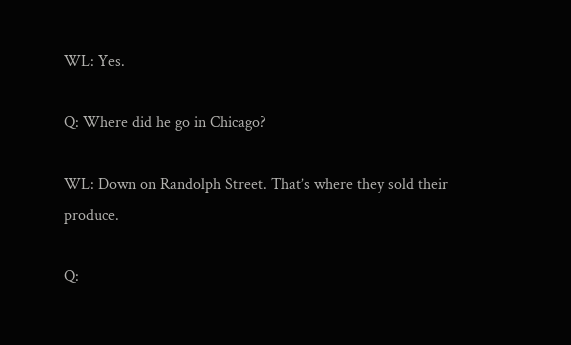WL: Yes.

Q: Where did he go in Chicago?

WL: Down on Randolph Street. That’s where they sold their produce.

Q: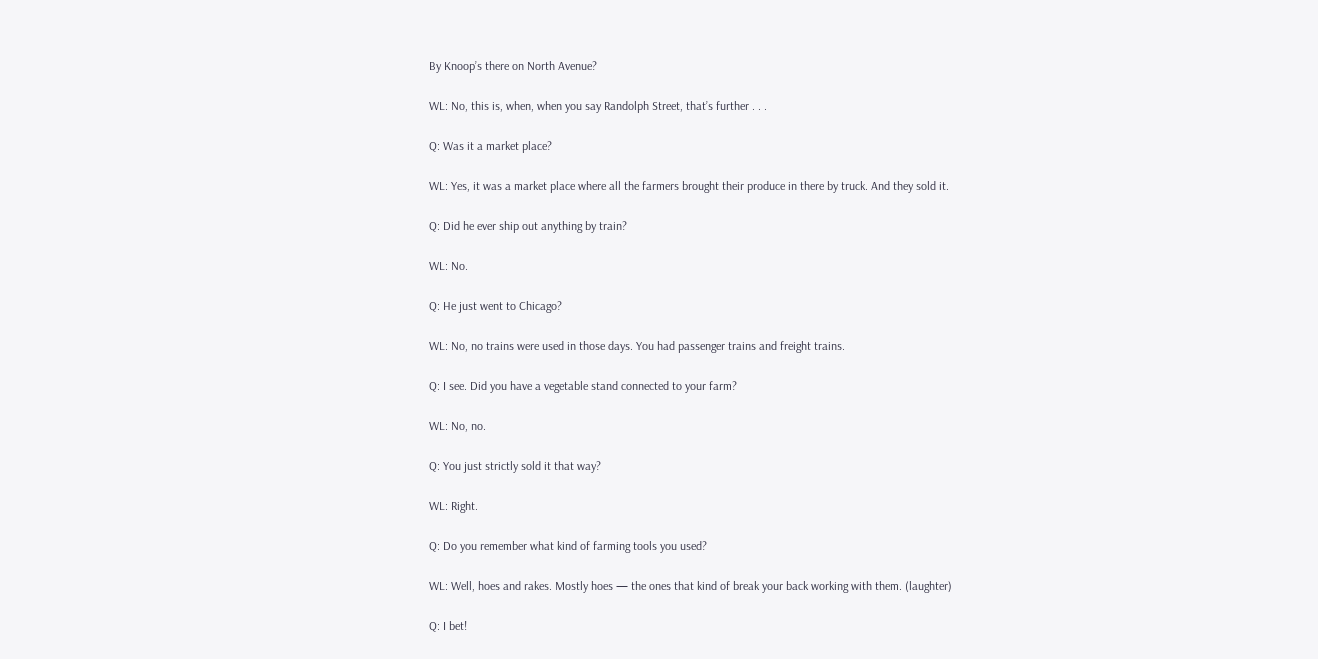By Knoop’s there on North Avenue?

WL: No, this is, when, when you say Randolph Street, that’s further . . .

Q: Was it a market place?

WL: Yes, it was a market place where all the farmers brought their produce in there by truck. And they sold it.

Q: Did he ever ship out anything by train?

WL: No.

Q: He just went to Chicago?

WL: No, no trains were used in those days. You had passenger trains and freight trains.

Q: I see. Did you have a vegetable stand connected to your farm?

WL: No, no.

Q: You just strictly sold it that way?

WL: Right.

Q: Do you remember what kind of farming tools you used?

WL: Well, hoes and rakes. Mostly hoes — the ones that kind of break your back working with them. (laughter)

Q: I bet!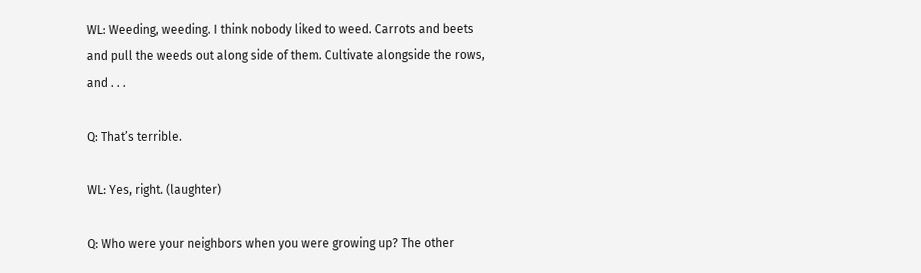WL: Weeding, weeding. I think nobody liked to weed. Carrots and beets and pull the weeds out along side of them. Cultivate alongside the rows, and . . .

Q: That’s terrible.

WL: Yes, right. (laughter)

Q: Who were your neighbors when you were growing up? The other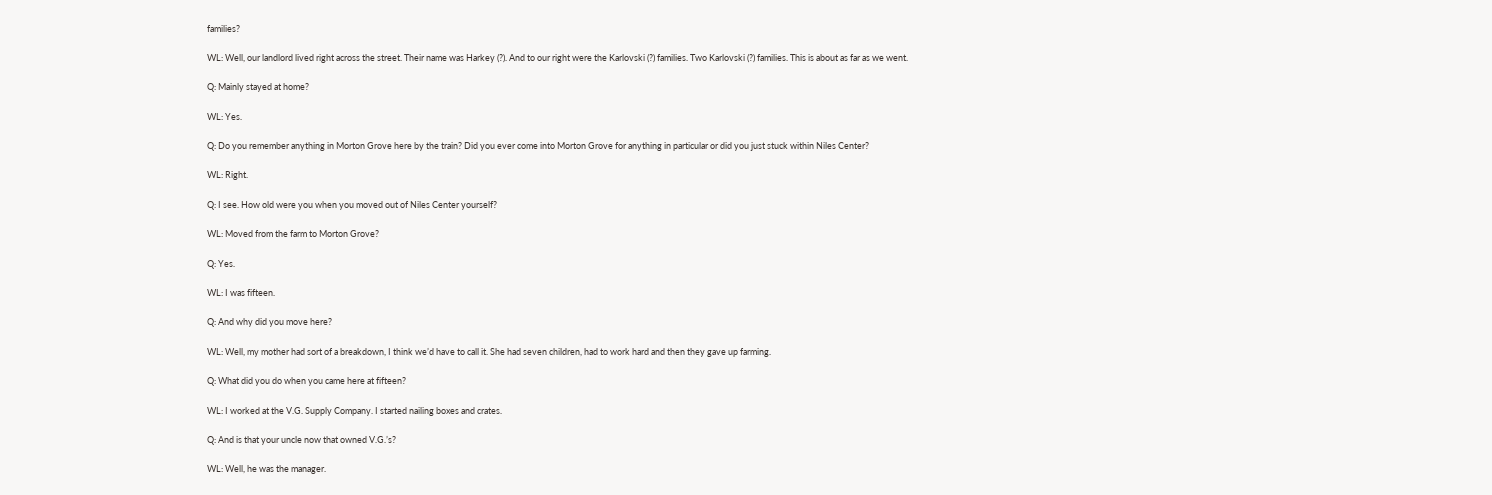families?

WL: Well, our landlord lived right across the street. Their name was Harkey (?). And to our right were the Karlovski (?) families. Two Karlovski (?) families. This is about as far as we went.

Q: Mainly stayed at home?

WL: Yes.

Q: Do you remember anything in Morton Grove here by the train? Did you ever come into Morton Grove for anything in particular or did you just stuck within Niles Center?

WL: Right.

Q: I see. How old were you when you moved out of Niles Center yourself?

WL: Moved from the farm to Morton Grove?

Q: Yes.

WL: I was fifteen.

Q: And why did you move here?

WL: Well, my mother had sort of a breakdown, I think we’d have to call it. She had seven children, had to work hard and then they gave up farming.

Q: What did you do when you came here at fifteen?

WL: I worked at the V.G. Supply Company. I started nailing boxes and crates.

Q: And is that your uncle now that owned V.G.’s?

WL: Well, he was the manager.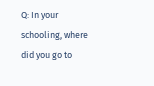Q: In your schooling, where did you go to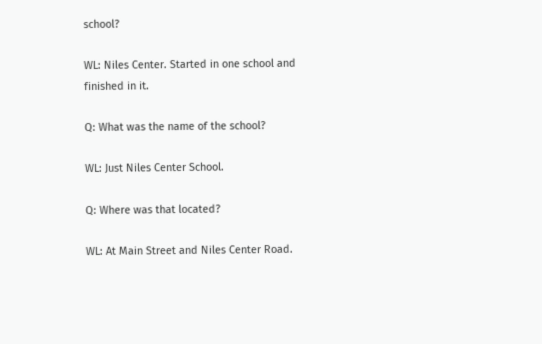school?

WL: Niles Center. Started in one school and finished in it.

Q: What was the name of the school?

WL: Just Niles Center School.

Q: Where was that located?

WL: At Main Street and Niles Center Road.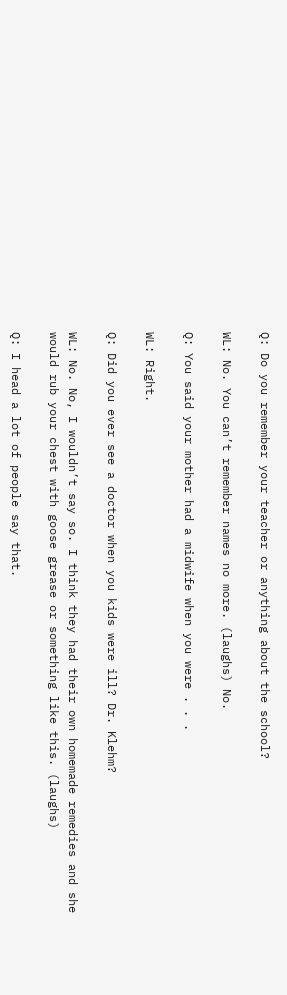Q: Do you remember your teacher or anything about the school?

WL: No. You can’t remember names no more. (laughs) No.

Q: You said your mother had a midwife when you were . . .

WL: Right.

Q: Did you ever see a doctor when you kids were ill? Dr. Klehm?

WL: No. No, I wouldn’t say so. I think they had their own homemade remedies and she would rub your chest with goose grease or something like this. (laughs)

Q: I head a lot of people say that.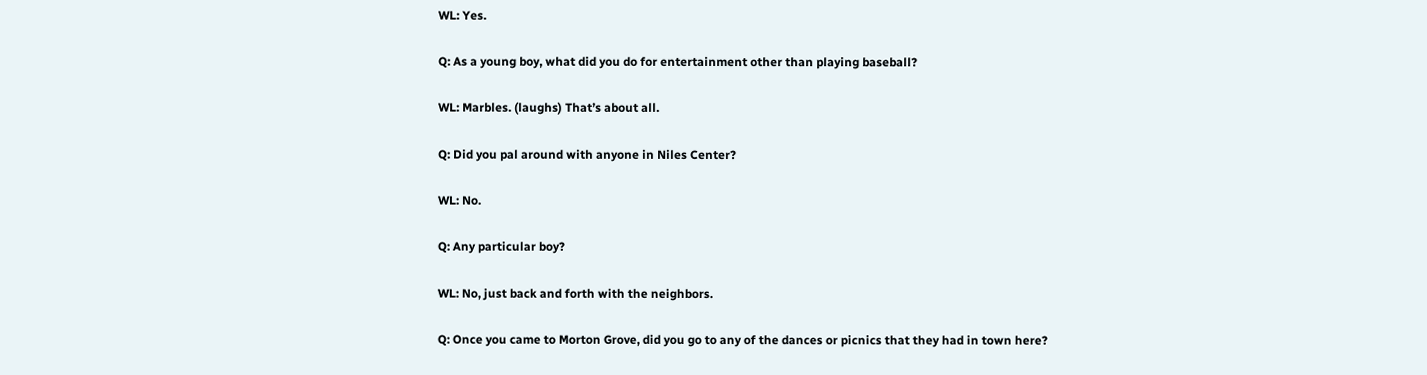WL: Yes.

Q: As a young boy, what did you do for entertainment other than playing baseball?

WL: Marbles. (laughs) That’s about all.

Q: Did you pal around with anyone in Niles Center?

WL: No.

Q: Any particular boy?

WL: No, just back and forth with the neighbors.

Q: Once you came to Morton Grove, did you go to any of the dances or picnics that they had in town here?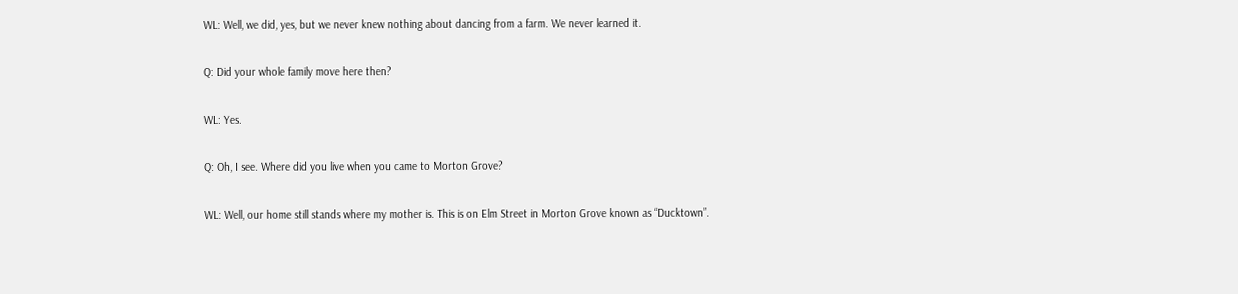WL: Well, we did, yes, but we never knew nothing about dancing from a farm. We never learned it.

Q: Did your whole family move here then?

WL: Yes.

Q: Oh, I see. Where did you live when you came to Morton Grove?

WL: Well, our home still stands where my mother is. This is on Elm Street in Morton Grove known as “Ducktown”.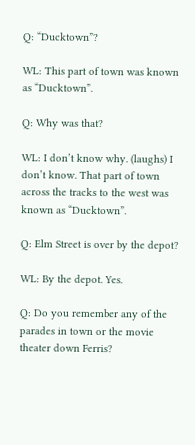Q: “Ducktown”?

WL: This part of town was known as “Ducktown”.

Q: Why was that?

WL: I don’t know why. (laughs) I don’t know. That part of town across the tracks to the west was known as “Ducktown”.

Q: Elm Street is over by the depot?

WL: By the depot. Yes.

Q: Do you remember any of the parades in town or the movie theater down Ferris?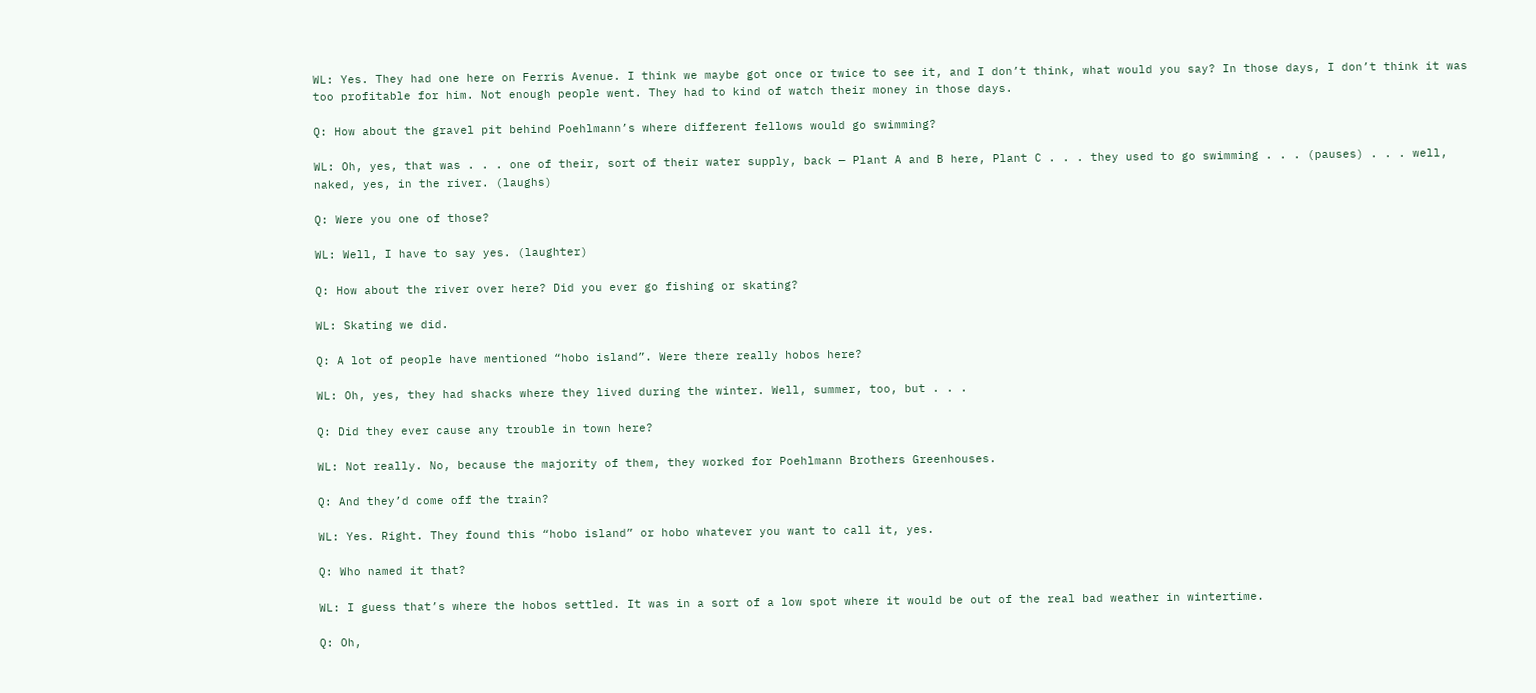WL: Yes. They had one here on Ferris Avenue. I think we maybe got once or twice to see it, and I don’t think, what would you say? In those days, I don’t think it was too profitable for him. Not enough people went. They had to kind of watch their money in those days.

Q: How about the gravel pit behind Poehlmann’s where different fellows would go swimming?

WL: Oh, yes, that was . . . one of their, sort of their water supply, back — Plant A and B here, Plant C . . . they used to go swimming . . . (pauses) . . . well, naked, yes, in the river. (laughs)

Q: Were you one of those?

WL: Well, I have to say yes. (laughter)

Q: How about the river over here? Did you ever go fishing or skating?

WL: Skating we did.

Q: A lot of people have mentioned “hobo island”. Were there really hobos here?

WL: Oh, yes, they had shacks where they lived during the winter. Well, summer, too, but . . .

Q: Did they ever cause any trouble in town here?

WL: Not really. No, because the majority of them, they worked for Poehlmann Brothers Greenhouses.

Q: And they’d come off the train?

WL: Yes. Right. They found this “hobo island” or hobo whatever you want to call it, yes.

Q: Who named it that?

WL: I guess that’s where the hobos settled. It was in a sort of a low spot where it would be out of the real bad weather in wintertime.

Q: Oh,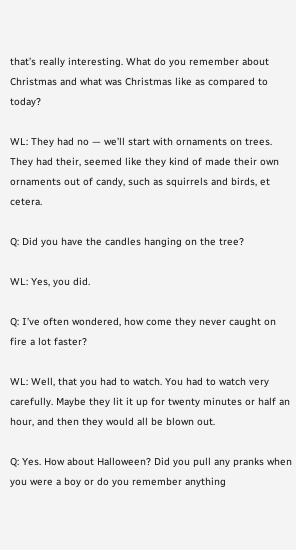that’s really interesting. What do you remember about Christmas and what was Christmas like as compared to today?

WL: They had no — we’ll start with ornaments on trees. They had their, seemed like they kind of made their own ornaments out of candy, such as squirrels and birds, et cetera.

Q: Did you have the candles hanging on the tree?

WL: Yes, you did.

Q: I’ve often wondered, how come they never caught on fire a lot faster?

WL: Well, that you had to watch. You had to watch very carefully. Maybe they lit it up for twenty minutes or half an hour, and then they would all be blown out.

Q: Yes. How about Halloween? Did you pull any pranks when you were a boy or do you remember anything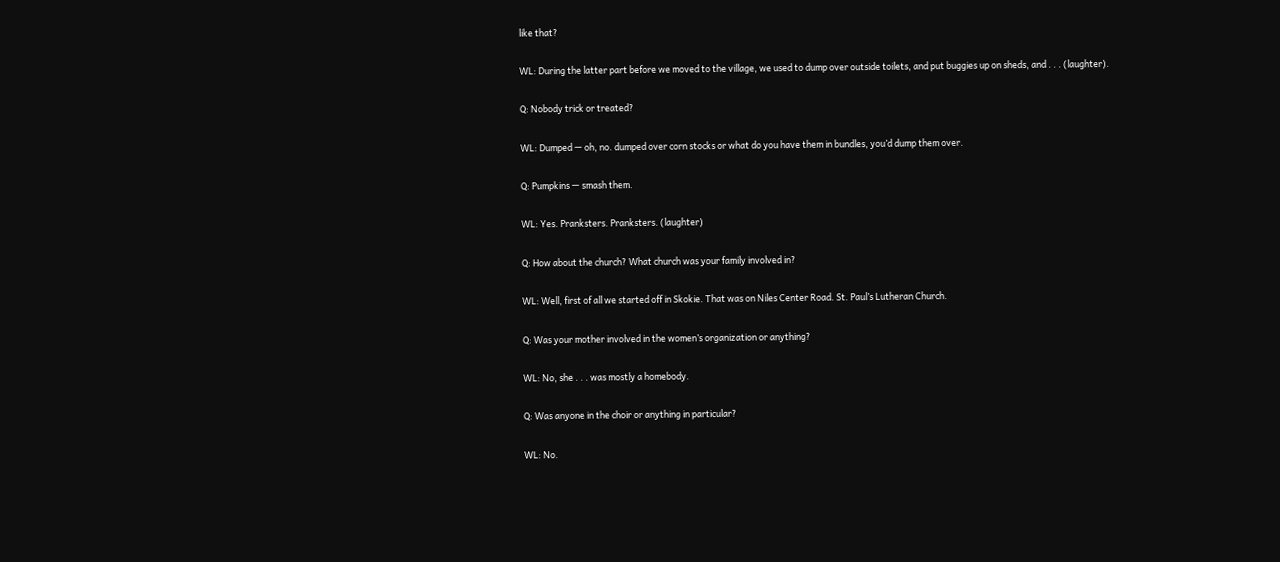like that?

WL: During the latter part before we moved to the village, we used to dump over outside toilets, and put buggies up on sheds, and . . . (laughter).

Q: Nobody trick or treated?

WL: Dumped — oh, no. dumped over corn stocks or what do you have them in bundles, you’d dump them over.

Q: Pumpkins — smash them.

WL: Yes. Pranksters. Pranksters. (laughter)

Q: How about the church? What church was your family involved in?

WL: Well, first of all we started off in Skokie. That was on Niles Center Road. St. Paul’s Lutheran Church.

Q: Was your mother involved in the women’s organization or anything?

WL: No, she . . . was mostly a homebody.

Q: Was anyone in the choir or anything in particular?

WL: No.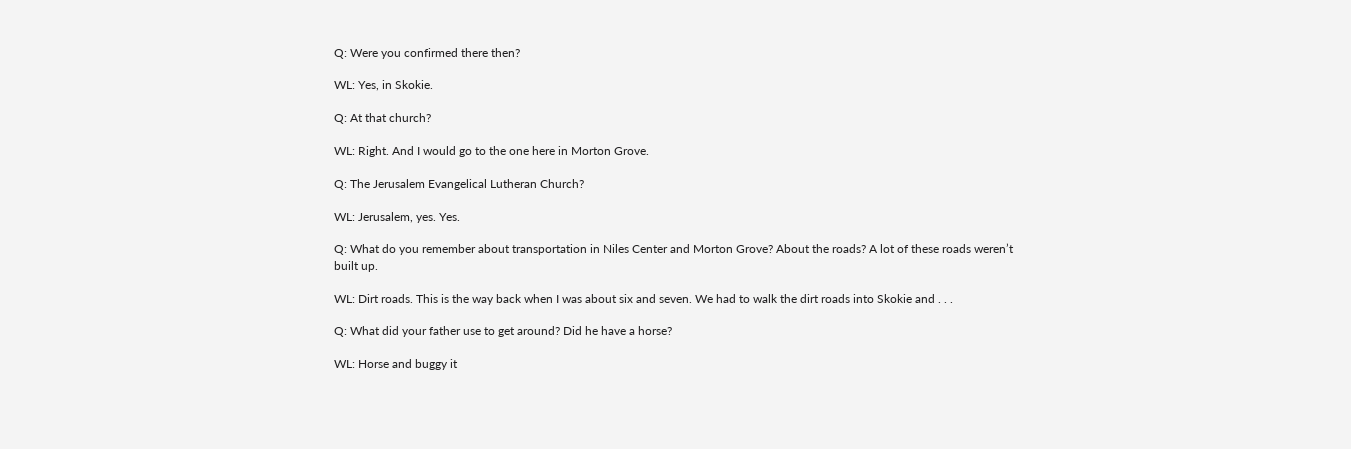Q: Were you confirmed there then?

WL: Yes, in Skokie.

Q: At that church?

WL: Right. And I would go to the one here in Morton Grove.

Q: The Jerusalem Evangelical Lutheran Church?

WL: Jerusalem, yes. Yes.

Q: What do you remember about transportation in Niles Center and Morton Grove? About the roads? A lot of these roads weren’t built up.

WL: Dirt roads. This is the way back when I was about six and seven. We had to walk the dirt roads into Skokie and . . .

Q: What did your father use to get around? Did he have a horse?

WL: Horse and buggy it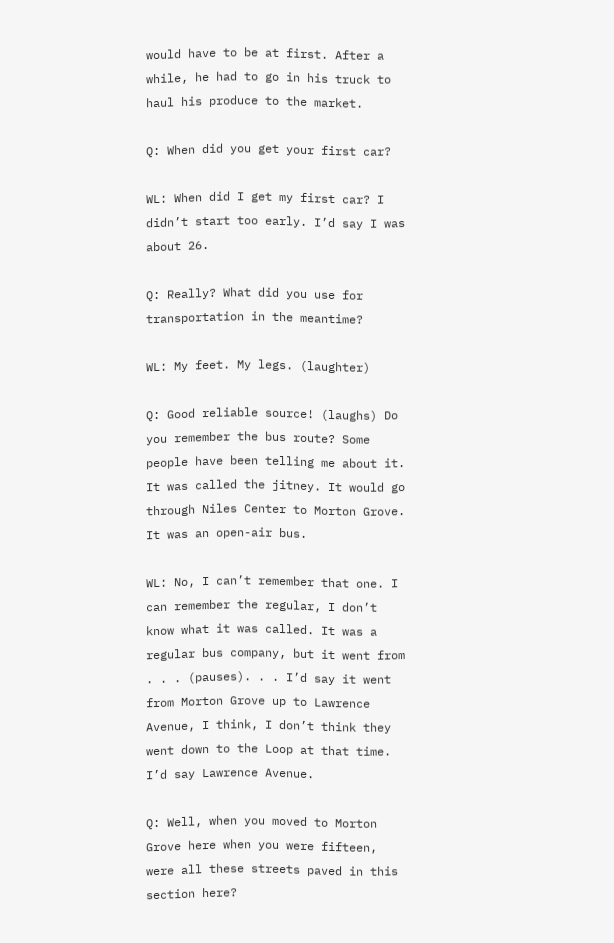would have to be at first. After a while, he had to go in his truck to haul his produce to the market.

Q: When did you get your first car?

WL: When did I get my first car? I didn’t start too early. I’d say I was about 26.

Q: Really? What did you use for transportation in the meantime?

WL: My feet. My legs. (laughter)

Q: Good reliable source! (laughs) Do you remember the bus route? Some people have been telling me about it. It was called the jitney. It would go through Niles Center to Morton Grove. It was an open-air bus.

WL: No, I can’t remember that one. I can remember the regular, I don’t know what it was called. It was a regular bus company, but it went from . . . (pauses). . . I’d say it went from Morton Grove up to Lawrence Avenue, I think, I don’t think they went down to the Loop at that time. I’d say Lawrence Avenue.

Q: Well, when you moved to Morton Grove here when you were fifteen, were all these streets paved in this section here?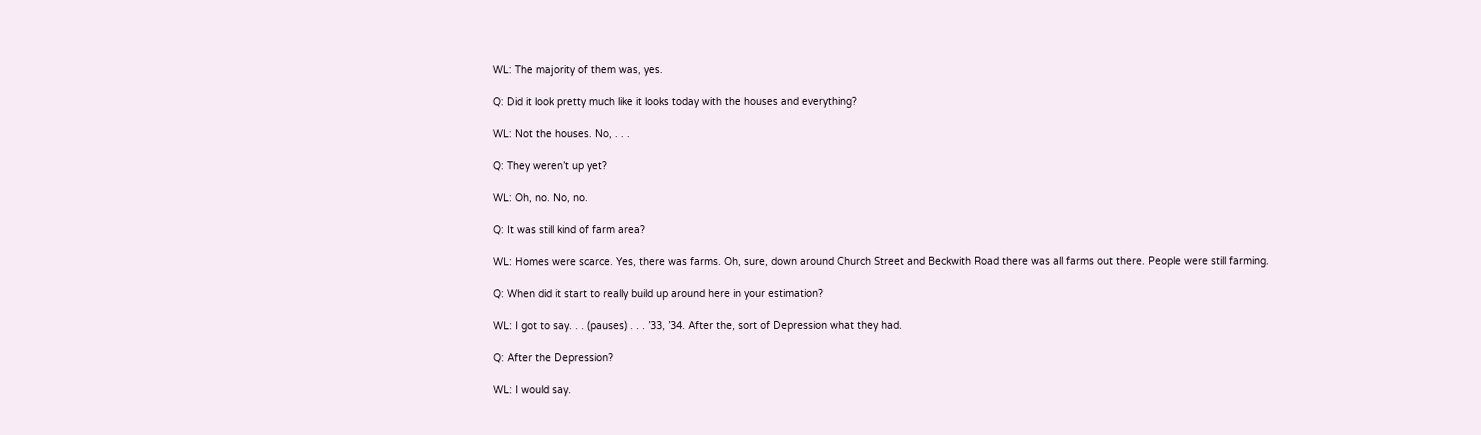WL: The majority of them was, yes.

Q: Did it look pretty much like it looks today with the houses and everything?

WL: Not the houses. No, . . .

Q: They weren’t up yet?

WL: Oh, no. No, no.

Q: It was still kind of farm area?

WL: Homes were scarce. Yes, there was farms. Oh, sure, down around Church Street and Beckwith Road there was all farms out there. People were still farming.

Q: When did it start to really build up around here in your estimation?

WL: I got to say. . . (pauses) . . . ’33, ’34. After the, sort of Depression what they had.

Q: After the Depression?

WL: I would say.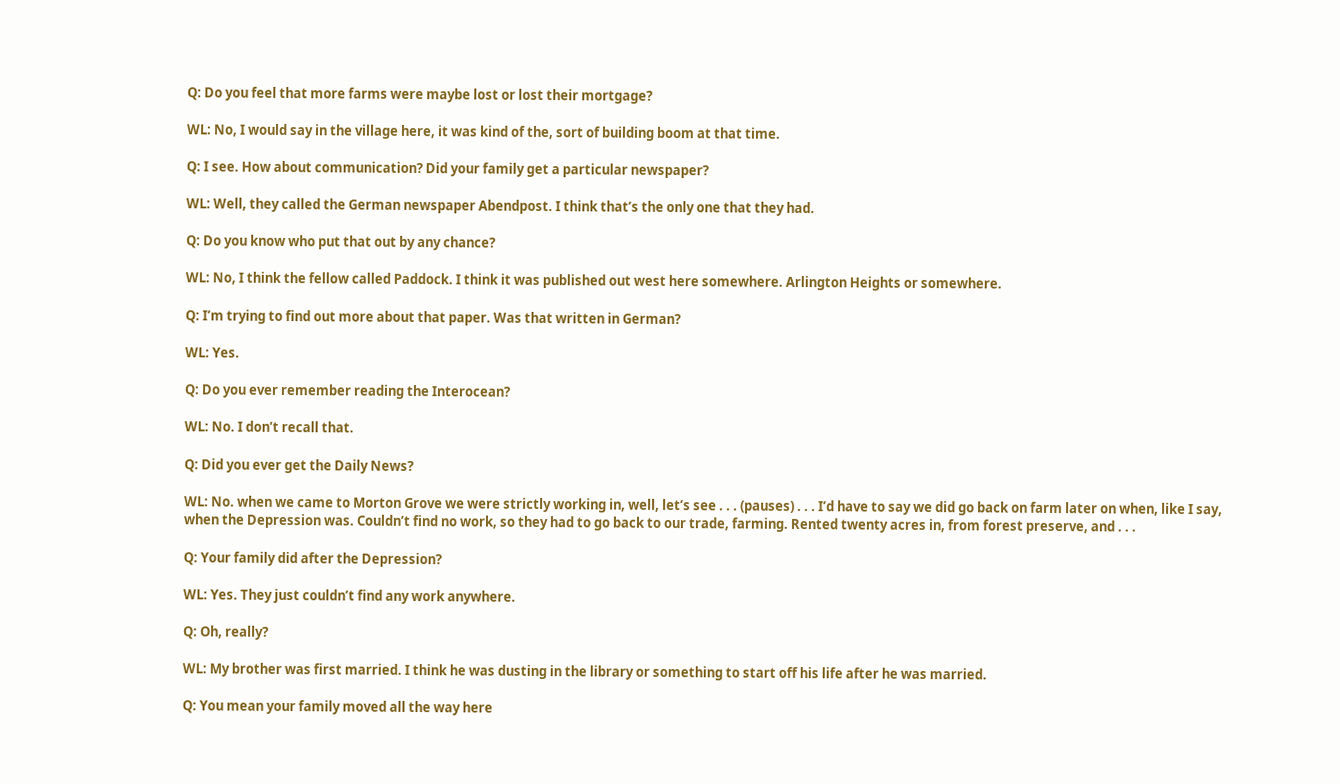Q: Do you feel that more farms were maybe lost or lost their mortgage?

WL: No, I would say in the village here, it was kind of the, sort of building boom at that time.

Q: I see. How about communication? Did your family get a particular newspaper?

WL: Well, they called the German newspaper Abendpost. I think that’s the only one that they had.

Q: Do you know who put that out by any chance?

WL: No, I think the fellow called Paddock. I think it was published out west here somewhere. Arlington Heights or somewhere.

Q: I’m trying to find out more about that paper. Was that written in German?

WL: Yes.

Q: Do you ever remember reading the Interocean?

WL: No. I don’t recall that.

Q: Did you ever get the Daily News?

WL: No. when we came to Morton Grove we were strictly working in, well, let’s see . . . (pauses) . . . I’d have to say we did go back on farm later on when, like I say, when the Depression was. Couldn’t find no work, so they had to go back to our trade, farming. Rented twenty acres in, from forest preserve, and . . .

Q: Your family did after the Depression?

WL: Yes. They just couldn’t find any work anywhere.

Q: Oh, really?

WL: My brother was first married. I think he was dusting in the library or something to start off his life after he was married.

Q: You mean your family moved all the way here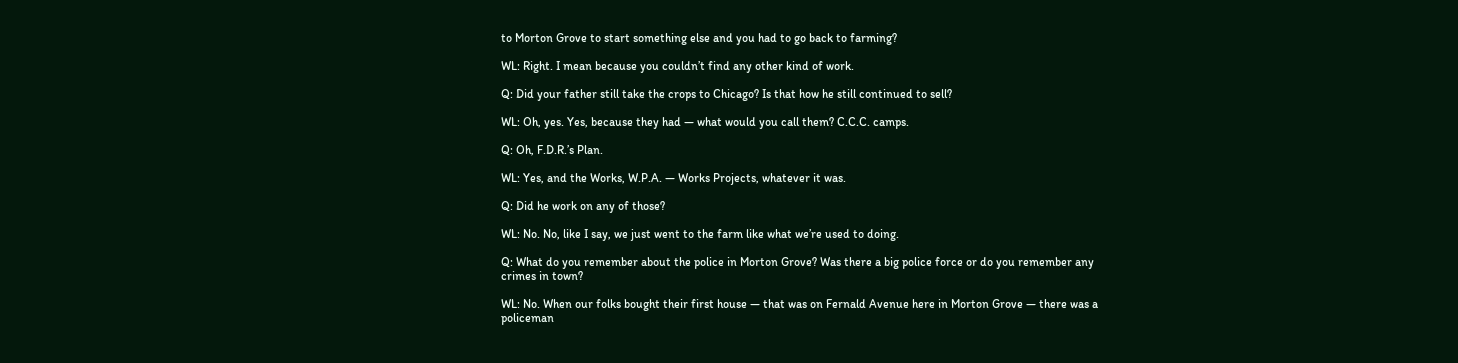to Morton Grove to start something else and you had to go back to farming?

WL: Right. I mean because you couldn’t find any other kind of work.

Q: Did your father still take the crops to Chicago? Is that how he still continued to sell?

WL: Oh, yes. Yes, because they had — what would you call them? C.C.C. camps.

Q: Oh, F.D.R.’s Plan.

WL: Yes, and the Works, W.P.A. — Works Projects, whatever it was.

Q: Did he work on any of those?

WL: No. No, like I say, we just went to the farm like what we’re used to doing.

Q: What do you remember about the police in Morton Grove? Was there a big police force or do you remember any crimes in town?

WL: No. When our folks bought their first house — that was on Fernald Avenue here in Morton Grove — there was a policeman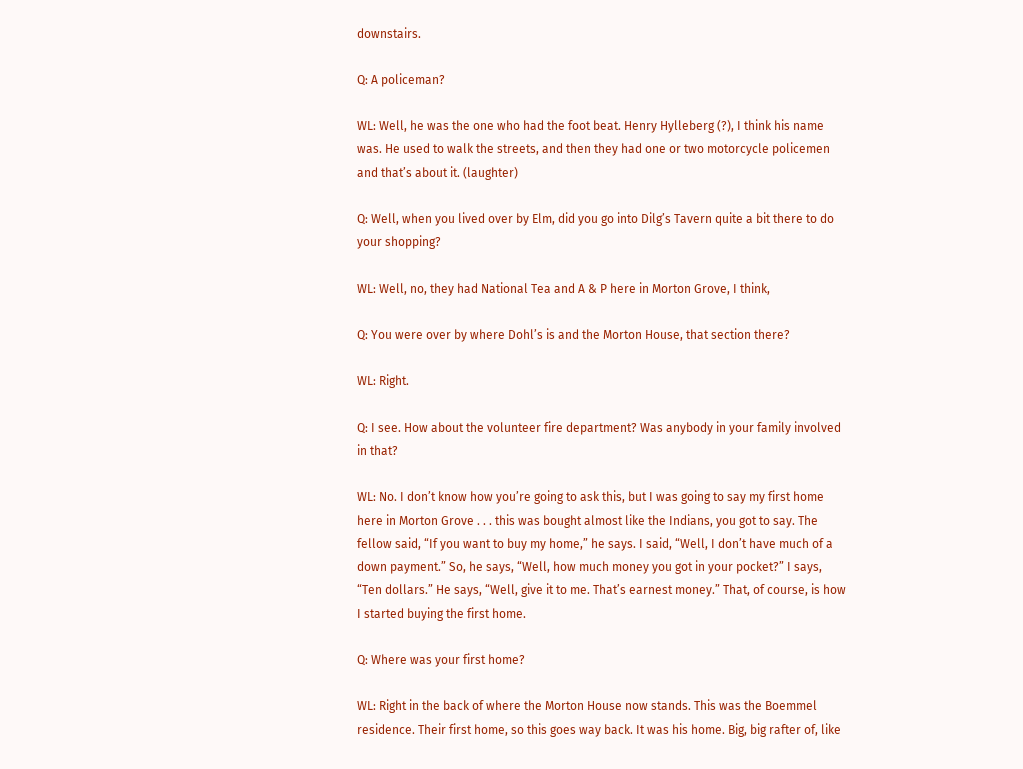downstairs.

Q: A policeman?

WL: Well, he was the one who had the foot beat. Henry Hylleberg (?), I think his name was. He used to walk the streets, and then they had one or two motorcycle policemen and that’s about it. (laughter)

Q: Well, when you lived over by Elm, did you go into Dilg’s Tavern quite a bit there to do your shopping?

WL: Well, no, they had National Tea and A & P here in Morton Grove, I think,

Q: You were over by where Dohl’s is and the Morton House, that section there?

WL: Right.

Q: I see. How about the volunteer fire department? Was anybody in your family involved in that?

WL: No. I don’t know how you’re going to ask this, but I was going to say my first home here in Morton Grove . . . this was bought almost like the Indians, you got to say. The fellow said, “If you want to buy my home,” he says. I said, “Well, I don’t have much of a down payment.” So, he says, “Well, how much money you got in your pocket?” I says, “Ten dollars.” He says, “Well, give it to me. That’s earnest money.” That, of course, is how I started buying the first home.

Q: Where was your first home?

WL: Right in the back of where the Morton House now stands. This was the Boemmel residence. Their first home, so this goes way back. It was his home. Big, big rafter of, like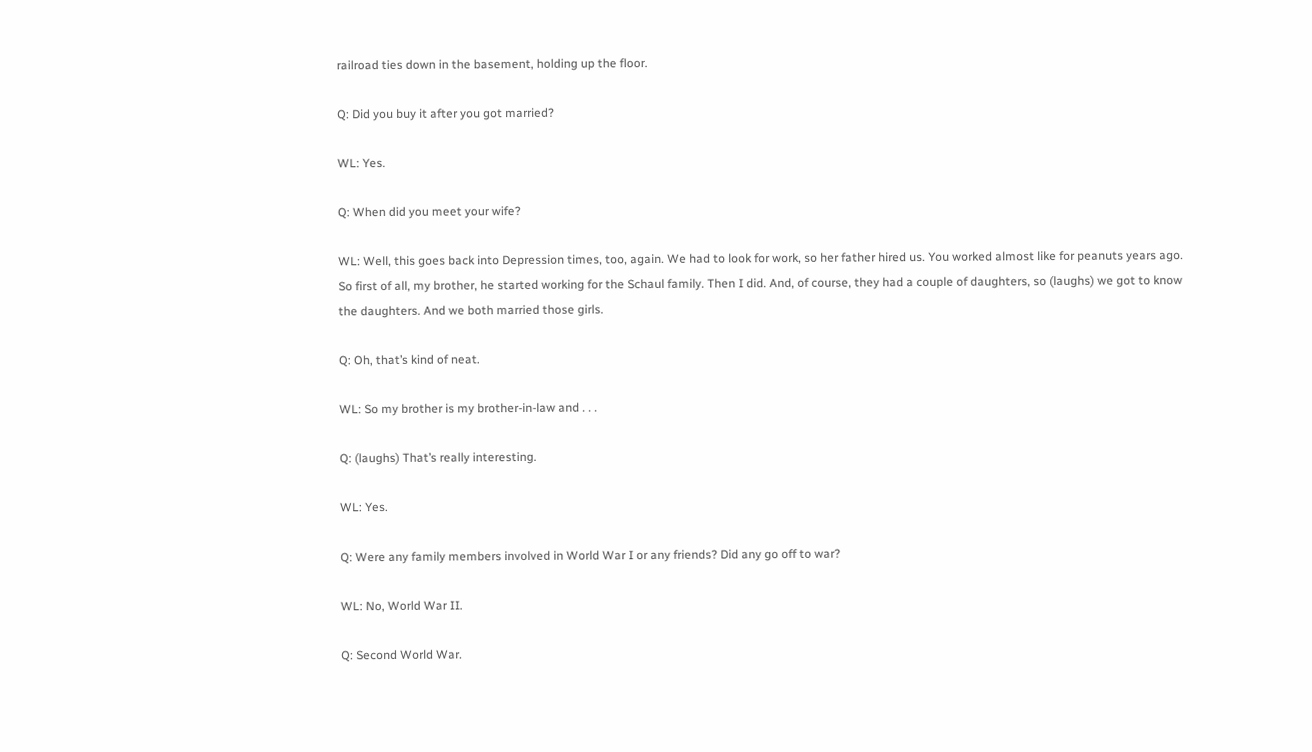railroad ties down in the basement, holding up the floor.

Q: Did you buy it after you got married?

WL: Yes.

Q: When did you meet your wife?

WL: Well, this goes back into Depression times, too, again. We had to look for work, so her father hired us. You worked almost like for peanuts years ago. So first of all, my brother, he started working for the Schaul family. Then I did. And, of course, they had a couple of daughters, so (laughs) we got to know the daughters. And we both married those girls.

Q: Oh, that’s kind of neat.

WL: So my brother is my brother-in-law and . . .

Q: (laughs) That’s really interesting.

WL: Yes.

Q: Were any family members involved in World War I or any friends? Did any go off to war?

WL: No, World War II.

Q: Second World War.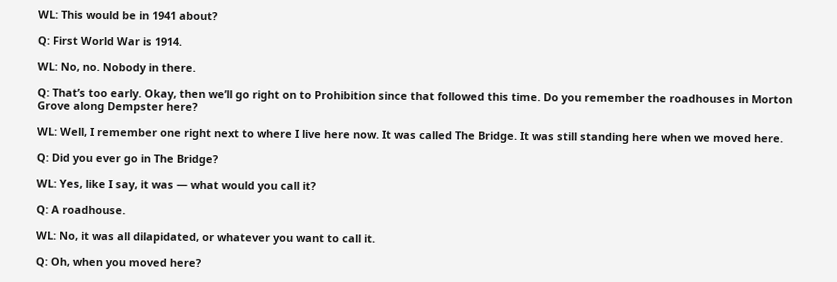WL: This would be in 1941 about?

Q: First World War is 1914.

WL: No, no. Nobody in there.

Q: That’s too early. Okay, then we’ll go right on to Prohibition since that followed this time. Do you remember the roadhouses in Morton Grove along Dempster here?

WL: Well, I remember one right next to where I live here now. It was called The Bridge. It was still standing here when we moved here.

Q: Did you ever go in The Bridge?

WL: Yes, like I say, it was — what would you call it?

Q: A roadhouse.

WL: No, it was all dilapidated, or whatever you want to call it.

Q: Oh, when you moved here?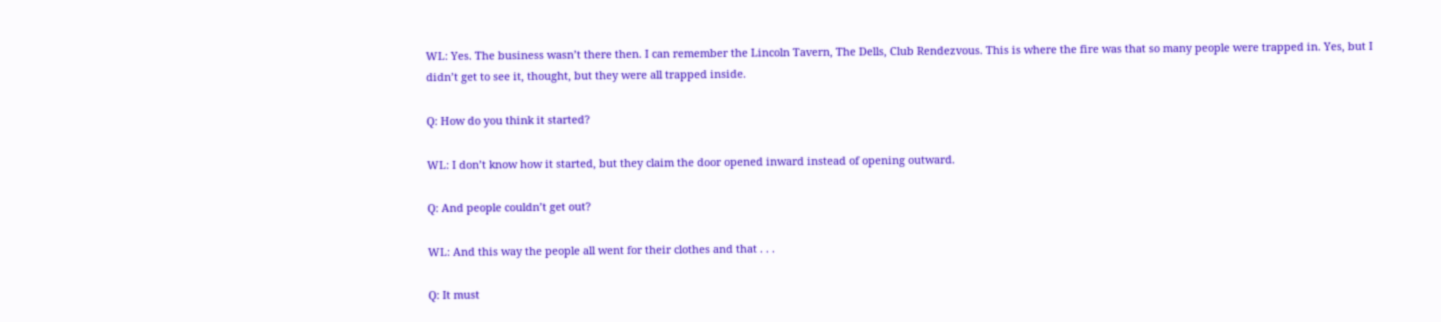WL: Yes. The business wasn’t there then. I can remember the Lincoln Tavern, The Dells, Club Rendezvous. This is where the fire was that so many people were trapped in. Yes, but I didn’t get to see it, thought, but they were all trapped inside.

Q: How do you think it started?

WL: I don’t know how it started, but they claim the door opened inward instead of opening outward.

Q: And people couldn’t get out?

WL: And this way the people all went for their clothes and that . . .

Q: It must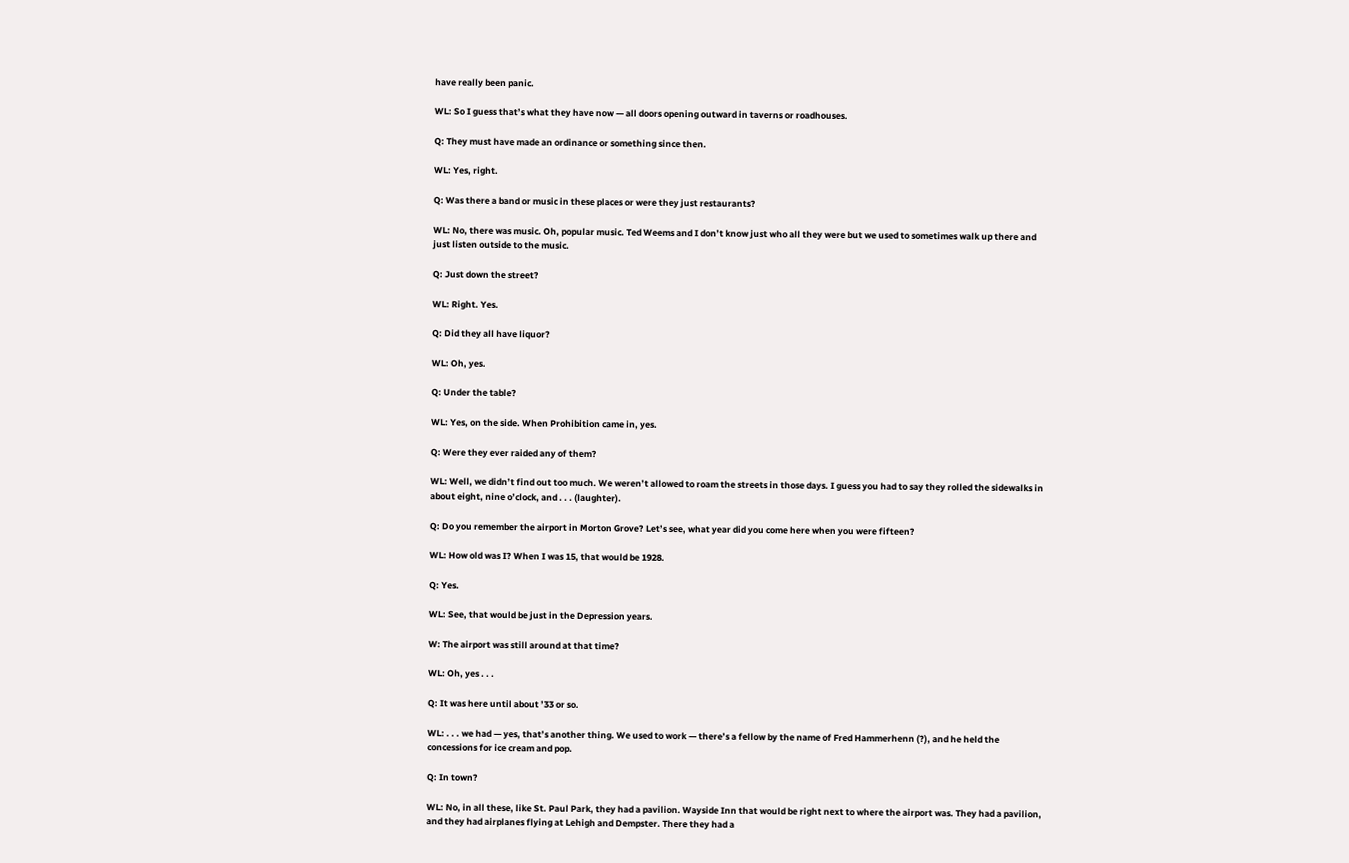have really been panic.

WL: So I guess that’s what they have now — all doors opening outward in taverns or roadhouses.

Q: They must have made an ordinance or something since then.

WL: Yes, right.

Q: Was there a band or music in these places or were they just restaurants?

WL: No, there was music. Oh, popular music. Ted Weems and I don’t know just who all they were but we used to sometimes walk up there and just listen outside to the music.

Q: Just down the street?

WL: Right. Yes.

Q: Did they all have liquor?

WL: Oh, yes.

Q: Under the table?

WL: Yes, on the side. When Prohibition came in, yes.

Q: Were they ever raided any of them?

WL: Well, we didn’t find out too much. We weren’t allowed to roam the streets in those days. I guess you had to say they rolled the sidewalks in about eight, nine o’clock, and . . . (laughter).

Q: Do you remember the airport in Morton Grove? Let’s see, what year did you come here when you were fifteen?

WL: How old was I? When I was 15, that would be 1928.

Q: Yes.

WL: See, that would be just in the Depression years.

W: The airport was still around at that time?

WL: Oh, yes . . .

Q: It was here until about ’33 or so.

WL: . . . we had — yes, that’s another thing. We used to work — there’s a fellow by the name of Fred Hammerhenn (?), and he held the concessions for ice cream and pop.

Q: In town?

WL: No, in all these, like St. Paul Park, they had a pavilion. Wayside Inn that would be right next to where the airport was. They had a pavilion, and they had airplanes flying at Lehigh and Dempster. There they had a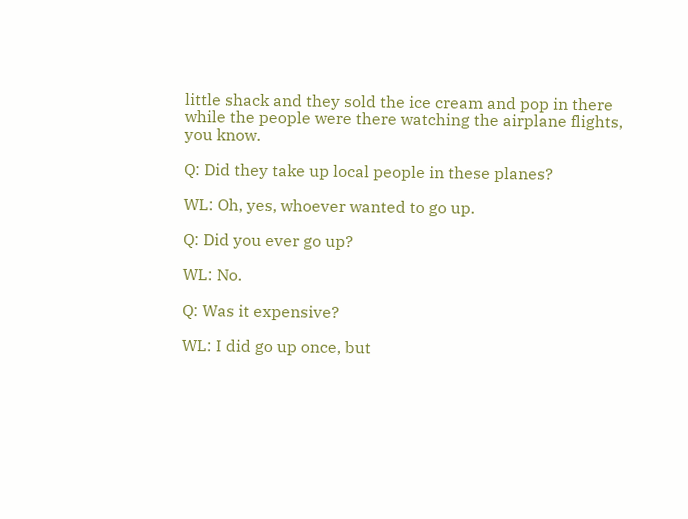little shack and they sold the ice cream and pop in there while the people were there watching the airplane flights, you know.

Q: Did they take up local people in these planes?

WL: Oh, yes, whoever wanted to go up.

Q: Did you ever go up?

WL: No.

Q: Was it expensive?

WL: I did go up once, but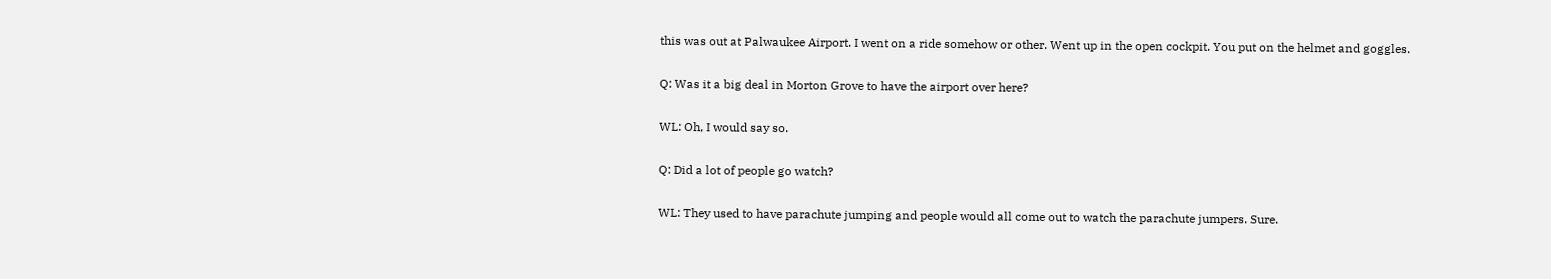this was out at Palwaukee Airport. I went on a ride somehow or other. Went up in the open cockpit. You put on the helmet and goggles.

Q: Was it a big deal in Morton Grove to have the airport over here?

WL: Oh, I would say so.

Q: Did a lot of people go watch?

WL: They used to have parachute jumping and people would all come out to watch the parachute jumpers. Sure.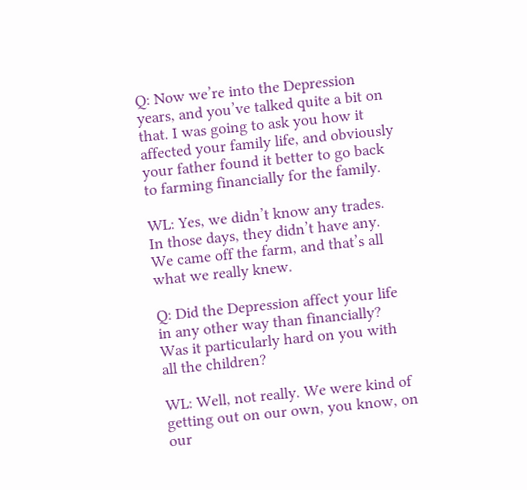Q: Now we’re into the Depression years, and you’ve talked quite a bit on that. I was going to ask you how it affected your family life, and obviously your father found it better to go back to farming financially for the family.

WL: Yes, we didn’t know any trades. In those days, they didn’t have any. We came off the farm, and that’s all what we really knew.

Q: Did the Depression affect your life in any other way than financially? Was it particularly hard on you with all the children?

WL: Well, not really. We were kind of getting out on our own, you know, on our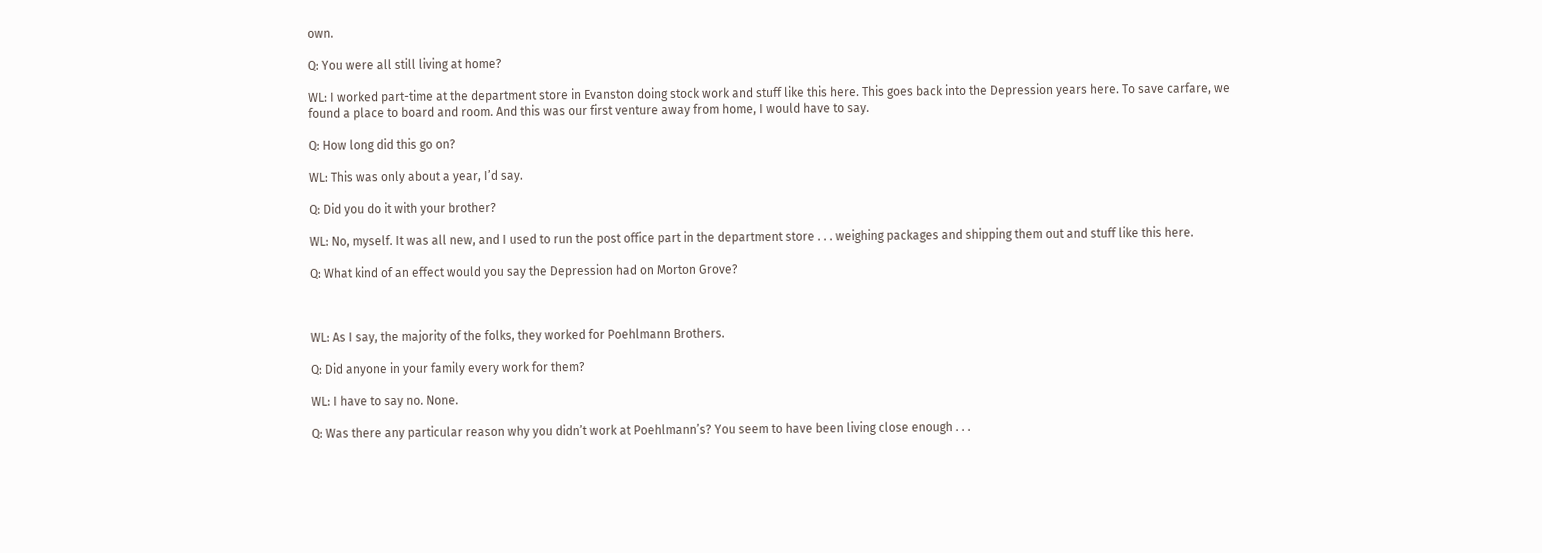own.

Q: You were all still living at home?

WL: I worked part-time at the department store in Evanston doing stock work and stuff like this here. This goes back into the Depression years here. To save carfare, we found a place to board and room. And this was our first venture away from home, I would have to say.

Q: How long did this go on?

WL: This was only about a year, I’d say.

Q: Did you do it with your brother?

WL: No, myself. It was all new, and I used to run the post office part in the department store . . . weighing packages and shipping them out and stuff like this here.

Q: What kind of an effect would you say the Depression had on Morton Grove?



WL: As I say, the majority of the folks, they worked for Poehlmann Brothers.

Q: Did anyone in your family every work for them?

WL: I have to say no. None.

Q: Was there any particular reason why you didn’t work at Poehlmann’s? You seem to have been living close enough . . .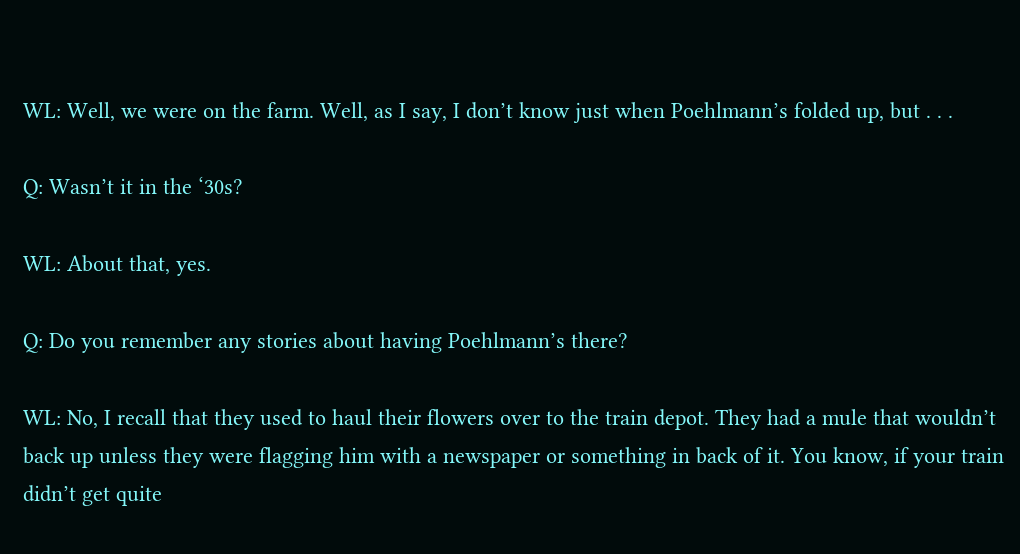WL: Well, we were on the farm. Well, as I say, I don’t know just when Poehlmann’s folded up, but . . .

Q: Wasn’t it in the ‘30s?

WL: About that, yes.

Q: Do you remember any stories about having Poehlmann’s there?

WL: No, I recall that they used to haul their flowers over to the train depot. They had a mule that wouldn’t back up unless they were flagging him with a newspaper or something in back of it. You know, if your train didn’t get quite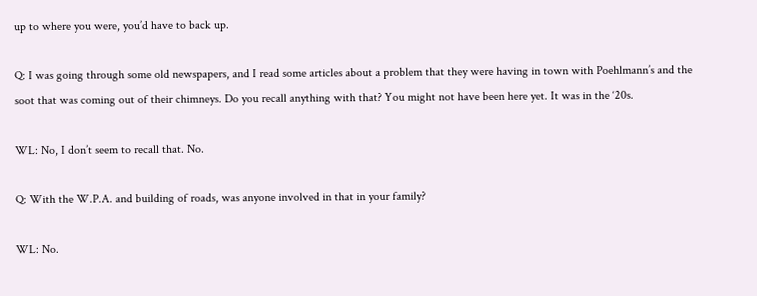up to where you were, you’d have to back up.

Q: I was going through some old newspapers, and I read some articles about a problem that they were having in town with Poehlmann’s and the soot that was coming out of their chimneys. Do you recall anything with that? You might not have been here yet. It was in the ‘20s.

WL: No, I don’t seem to recall that. No.

Q: With the W.P.A. and building of roads, was anyone involved in that in your family?

WL: No.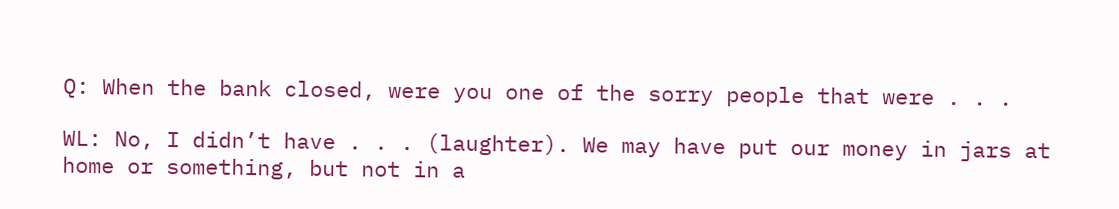Q: When the bank closed, were you one of the sorry people that were . . .

WL: No, I didn’t have . . . (laughter). We may have put our money in jars at home or something, but not in a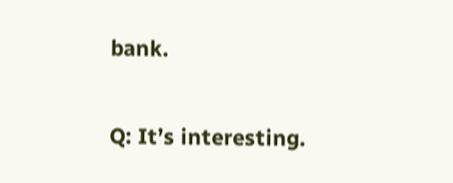bank.

Q: It’s interesting.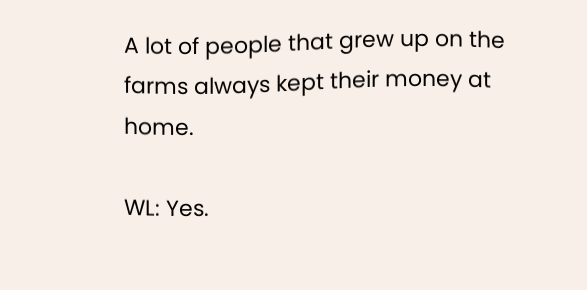A lot of people that grew up on the farms always kept their money at home.

WL: Yes.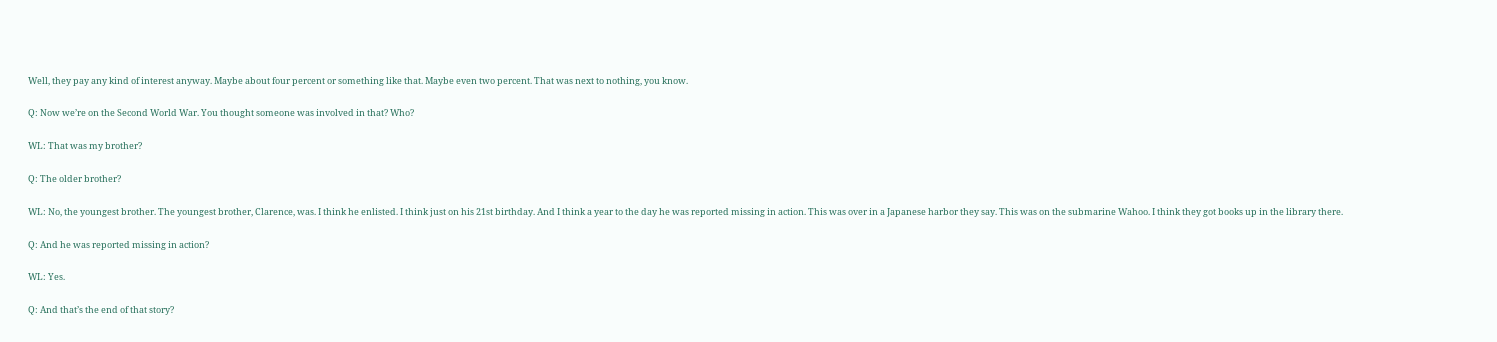Well, they pay any kind of interest anyway. Maybe about four percent or something like that. Maybe even two percent. That was next to nothing, you know.

Q: Now we’re on the Second World War. You thought someone was involved in that? Who?

WL: That was my brother?

Q: The older brother?

WL: No, the youngest brother. The youngest brother, Clarence, was. I think he enlisted. I think just on his 21st birthday. And I think a year to the day he was reported missing in action. This was over in a Japanese harbor they say. This was on the submarine Wahoo. I think they got books up in the library there.

Q: And he was reported missing in action?

WL: Yes.

Q: And that’s the end of that story?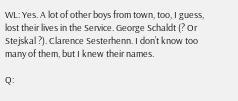WL: Yes. A lot of other boys from town, too, I guess, lost their lives in the Service. George Schaldt (? Or Stejskal ?). Clarence Sesterhenn. I don’t know too many of them, but I knew their names.

Q: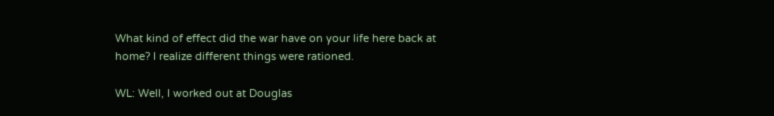What kind of effect did the war have on your life here back at home? I realize different things were rationed.

WL: Well, I worked out at Douglas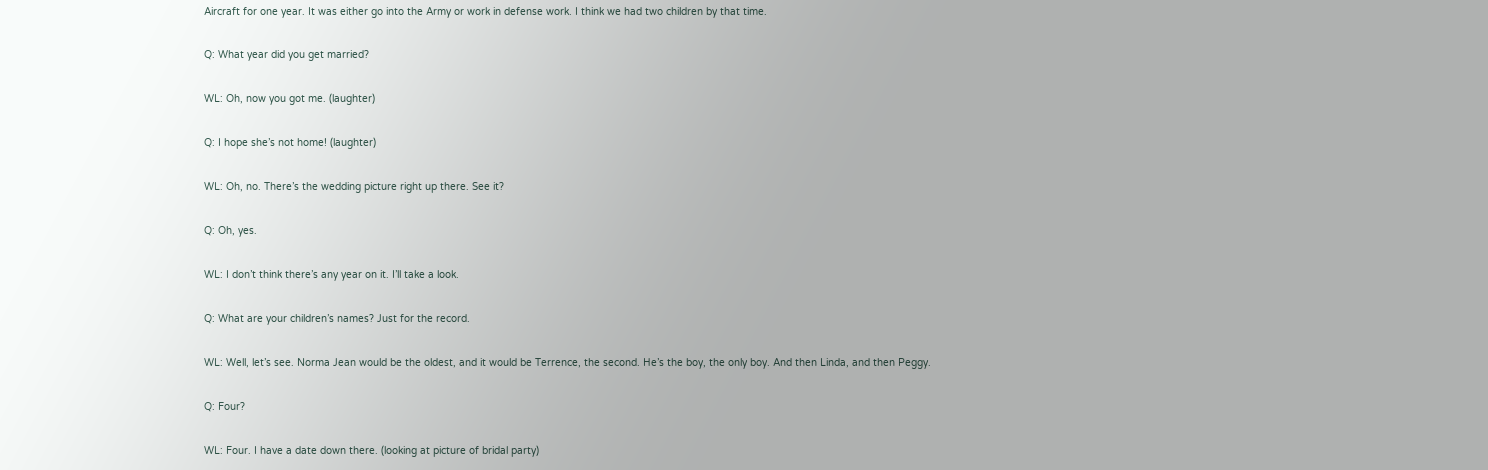Aircraft for one year. It was either go into the Army or work in defense work. I think we had two children by that time.

Q: What year did you get married?

WL: Oh, now you got me. (laughter)

Q: I hope she’s not home! (laughter)

WL: Oh, no. There’s the wedding picture right up there. See it?

Q: Oh, yes.

WL: I don’t think there’s any year on it. I’ll take a look.

Q: What are your children’s names? Just for the record.

WL: Well, let’s see. Norma Jean would be the oldest, and it would be Terrence, the second. He’s the boy, the only boy. And then Linda, and then Peggy.

Q: Four?

WL: Four. I have a date down there. (looking at picture of bridal party)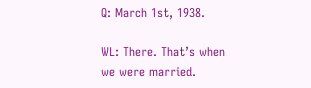Q: March 1st, 1938.

WL: There. That’s when we were married.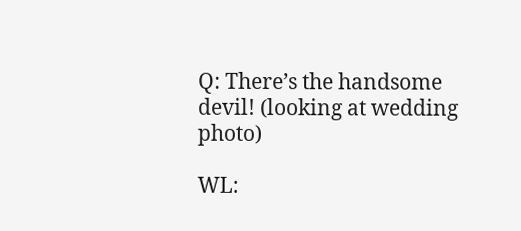Q: There’s the handsome devil! (looking at wedding photo)

WL: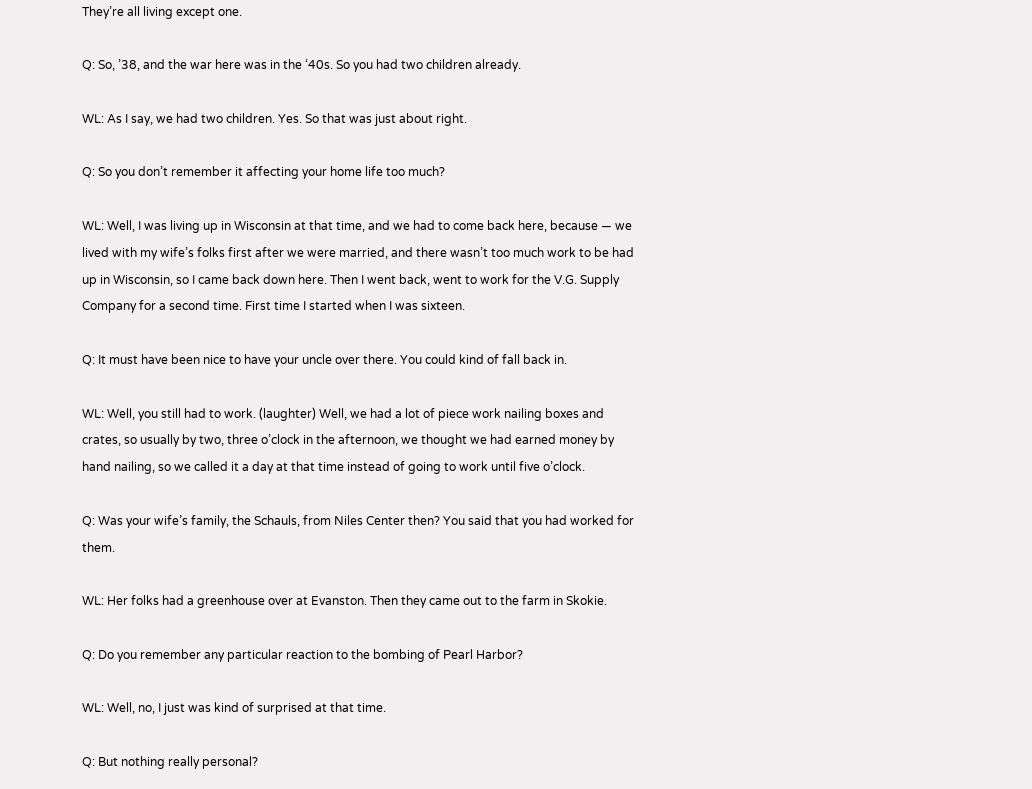They’re all living except one.

Q: So, ’38, and the war here was in the ‘40s. So you had two children already.

WL: As I say, we had two children. Yes. So that was just about right.

Q: So you don’t remember it affecting your home life too much?

WL: Well, I was living up in Wisconsin at that time, and we had to come back here, because — we lived with my wife’s folks first after we were married, and there wasn’t too much work to be had up in Wisconsin, so I came back down here. Then I went back, went to work for the V.G. Supply Company for a second time. First time I started when I was sixteen.

Q: It must have been nice to have your uncle over there. You could kind of fall back in.

WL: Well, you still had to work. (laughter) Well, we had a lot of piece work nailing boxes and crates, so usually by two, three o’clock in the afternoon, we thought we had earned money by hand nailing, so we called it a day at that time instead of going to work until five o’clock.

Q: Was your wife’s family, the Schauls, from Niles Center then? You said that you had worked for them.

WL: Her folks had a greenhouse over at Evanston. Then they came out to the farm in Skokie.

Q: Do you remember any particular reaction to the bombing of Pearl Harbor?

WL: Well, no, I just was kind of surprised at that time.

Q: But nothing really personal?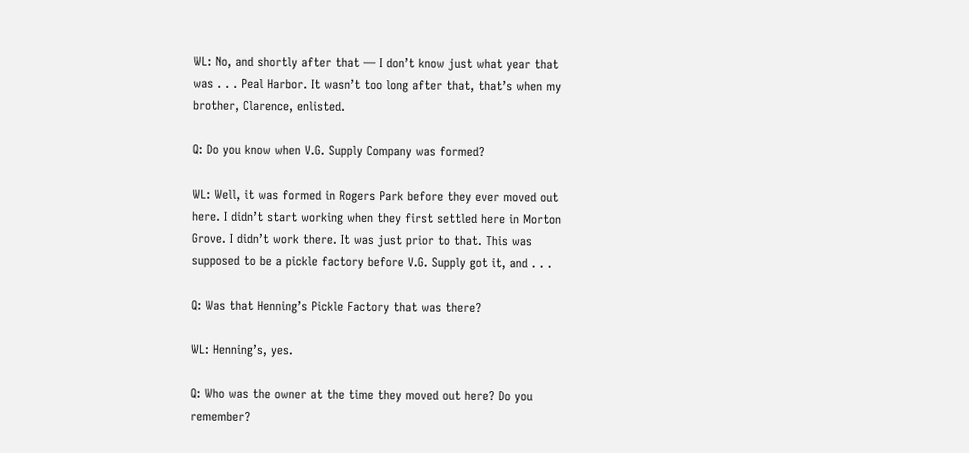WL: No, and shortly after that — I don’t know just what year that was . . . Peal Harbor. It wasn’t too long after that, that’s when my brother, Clarence, enlisted.

Q: Do you know when V.G. Supply Company was formed?

WL: Well, it was formed in Rogers Park before they ever moved out here. I didn’t start working when they first settled here in Morton Grove. I didn’t work there. It was just prior to that. This was supposed to be a pickle factory before V.G. Supply got it, and . . .

Q: Was that Henning’s Pickle Factory that was there?

WL: Henning’s, yes.

Q: Who was the owner at the time they moved out here? Do you remember?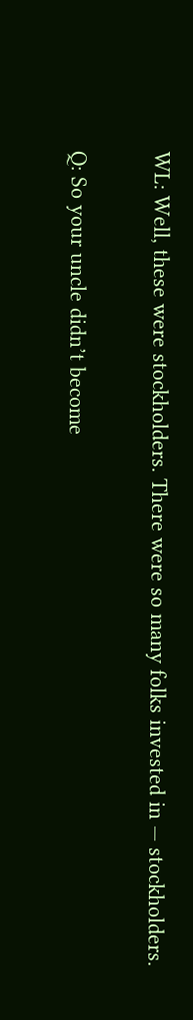WL: Well, these were stockholders. There were so many folks invested in — stockholders.

Q: So your uncle didn’t become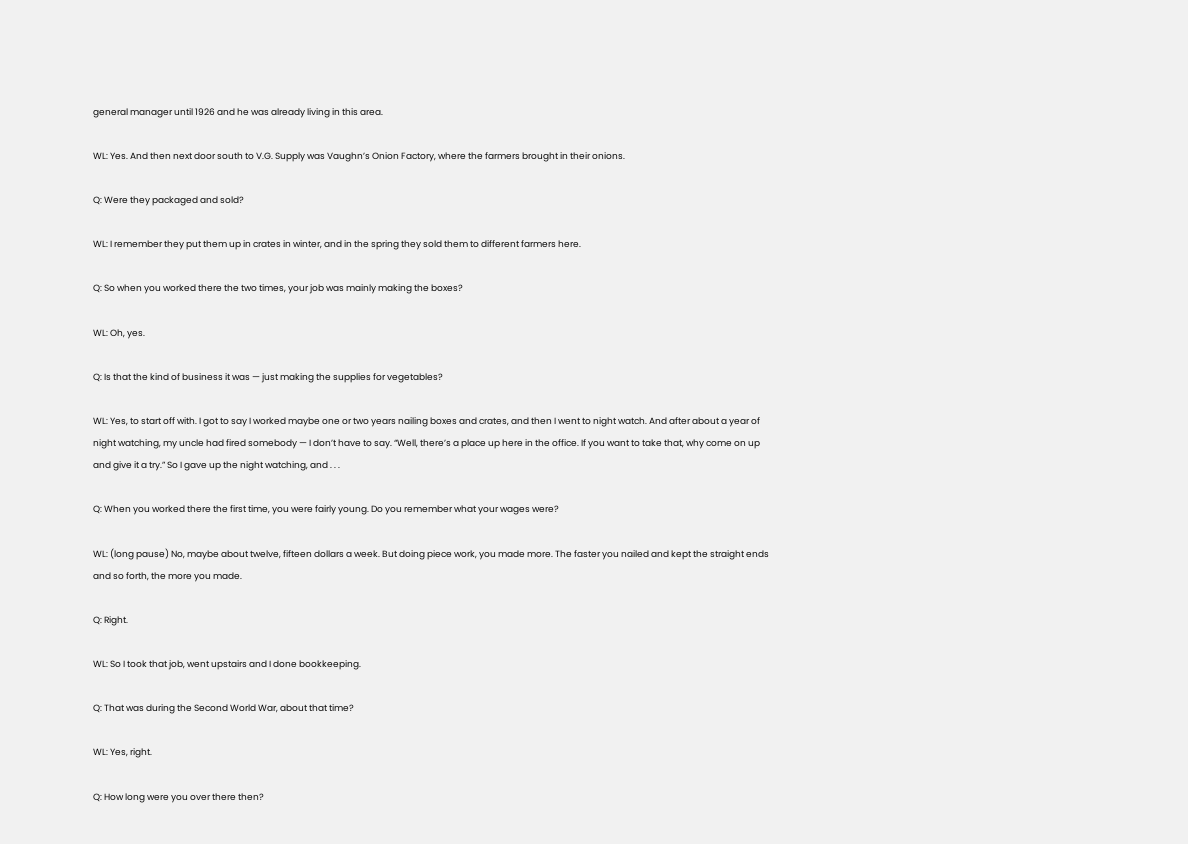general manager until 1926 and he was already living in this area.

WL: Yes. And then next door south to V.G. Supply was Vaughn’s Onion Factory, where the farmers brought in their onions.

Q: Were they packaged and sold?

WL: I remember they put them up in crates in winter, and in the spring they sold them to different farmers here.

Q: So when you worked there the two times, your job was mainly making the boxes?

WL: Oh, yes.

Q: Is that the kind of business it was — just making the supplies for vegetables?

WL: Yes, to start off with. I got to say I worked maybe one or two years nailing boxes and crates, and then I went to night watch. And after about a year of night watching, my uncle had fired somebody — I don’t have to say. “Well, there’s a place up here in the office. If you want to take that, why come on up and give it a try.” So I gave up the night watching, and . . .

Q: When you worked there the first time, you were fairly young. Do you remember what your wages were?

WL: (long pause) No, maybe about twelve, fifteen dollars a week. But doing piece work, you made more. The faster you nailed and kept the straight ends and so forth, the more you made.

Q: Right.

WL: So I took that job, went upstairs and I done bookkeeping.

Q: That was during the Second World War, about that time?

WL: Yes, right.

Q: How long were you over there then?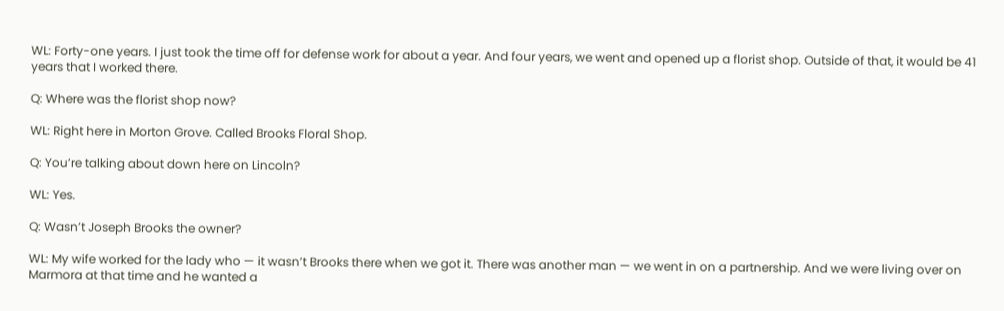WL: Forty-one years. I just took the time off for defense work for about a year. And four years, we went and opened up a florist shop. Outside of that, it would be 41 years that I worked there.

Q: Where was the florist shop now?

WL: Right here in Morton Grove. Called Brooks Floral Shop.

Q: You’re talking about down here on Lincoln?

WL: Yes.

Q: Wasn’t Joseph Brooks the owner?

WL: My wife worked for the lady who — it wasn’t Brooks there when we got it. There was another man — we went in on a partnership. And we were living over on Marmora at that time and he wanted a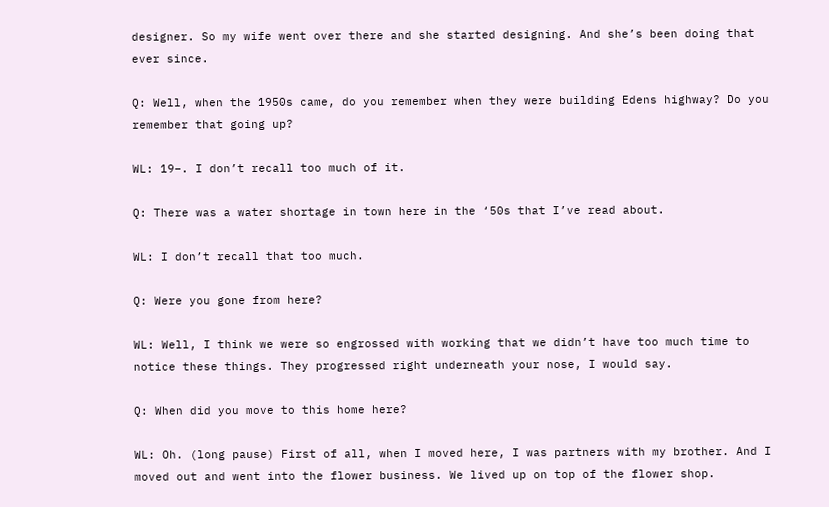designer. So my wife went over there and she started designing. And she’s been doing that ever since.

Q: Well, when the 1950s came, do you remember when they were building Edens highway? Do you remember that going up?

WL: 19–. I don’t recall too much of it.

Q: There was a water shortage in town here in the ‘50s that I’ve read about.

WL: I don’t recall that too much.

Q: Were you gone from here?

WL: Well, I think we were so engrossed with working that we didn’t have too much time to notice these things. They progressed right underneath your nose, I would say.

Q: When did you move to this home here?

WL: Oh. (long pause) First of all, when I moved here, I was partners with my brother. And I moved out and went into the flower business. We lived up on top of the flower shop.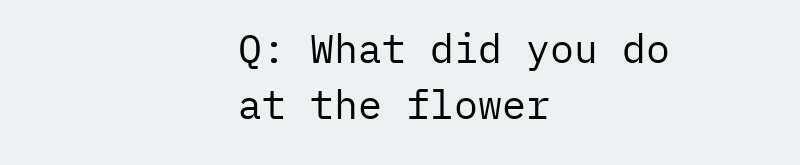Q: What did you do at the flower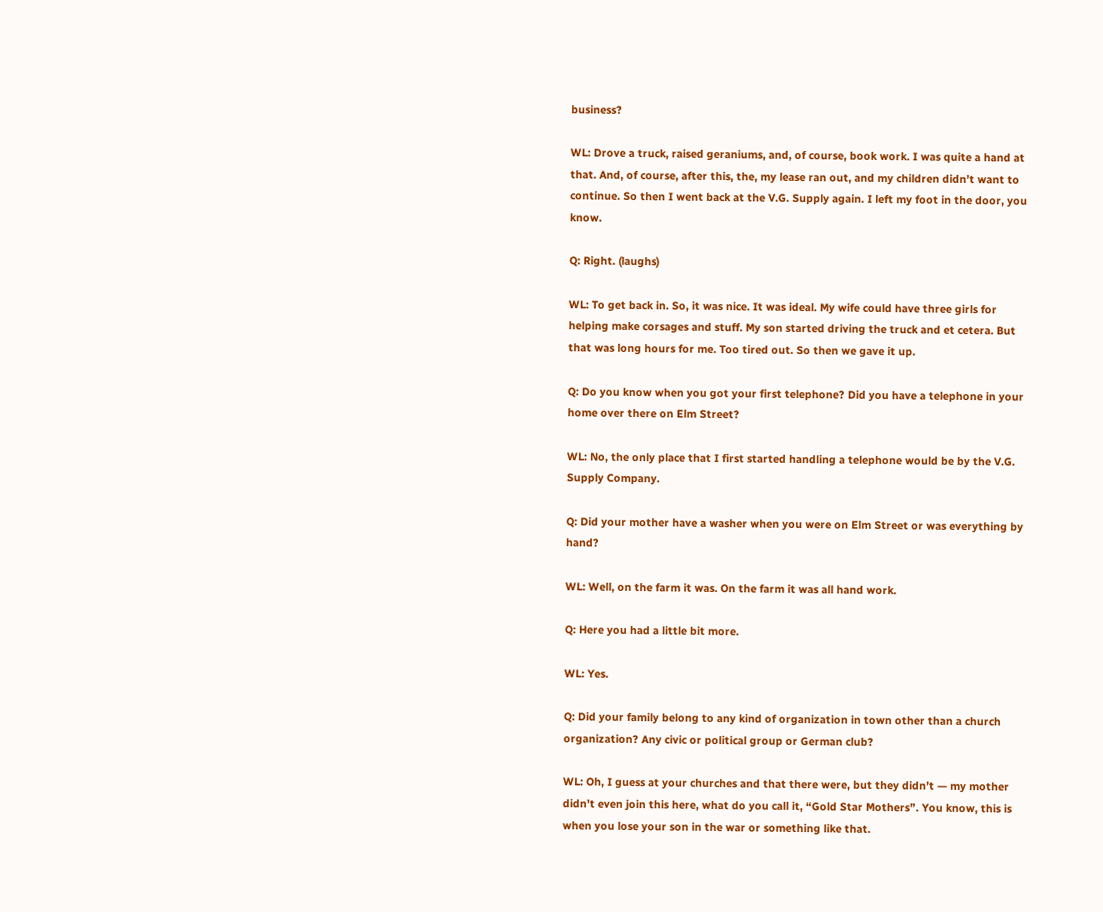business?

WL: Drove a truck, raised geraniums, and, of course, book work. I was quite a hand at that. And, of course, after this, the, my lease ran out, and my children didn’t want to continue. So then I went back at the V.G. Supply again. I left my foot in the door, you know.

Q: Right. (laughs)

WL: To get back in. So, it was nice. It was ideal. My wife could have three girls for helping make corsages and stuff. My son started driving the truck and et cetera. But that was long hours for me. Too tired out. So then we gave it up.

Q: Do you know when you got your first telephone? Did you have a telephone in your home over there on Elm Street?

WL: No, the only place that I first started handling a telephone would be by the V.G. Supply Company.

Q: Did your mother have a washer when you were on Elm Street or was everything by hand?

WL: Well, on the farm it was. On the farm it was all hand work.

Q: Here you had a little bit more.

WL: Yes.

Q: Did your family belong to any kind of organization in town other than a church organization? Any civic or political group or German club?

WL: Oh, I guess at your churches and that there were, but they didn’t — my mother didn’t even join this here, what do you call it, “Gold Star Mothers”. You know, this is when you lose your son in the war or something like that.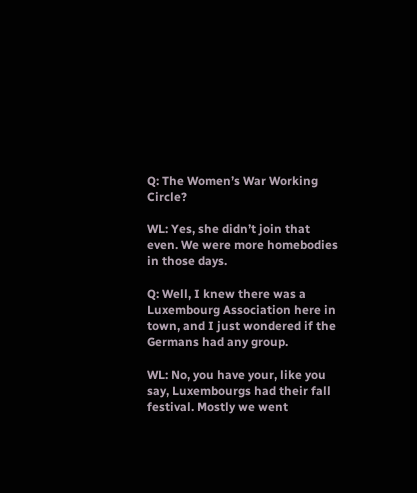Q: The Women’s War Working Circle?

WL: Yes, she didn’t join that even. We were more homebodies in those days.

Q: Well, I knew there was a Luxembourg Association here in town, and I just wondered if the Germans had any group.

WL: No, you have your, like you say, Luxembourgs had their fall festival. Mostly we went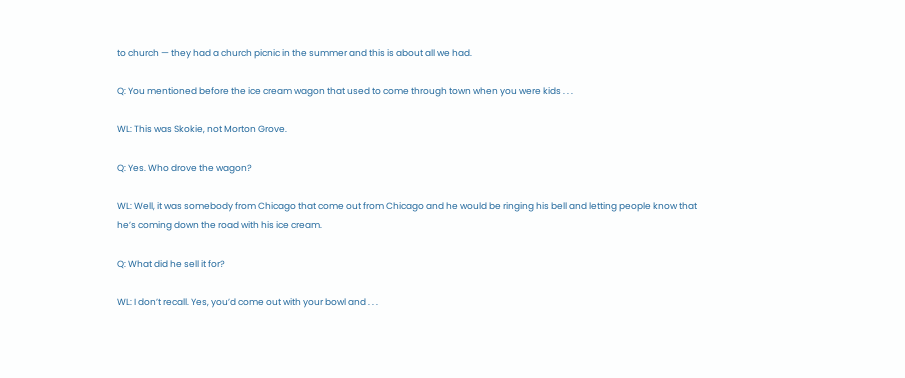to church — they had a church picnic in the summer and this is about all we had.

Q: You mentioned before the ice cream wagon that used to come through town when you were kids . . .

WL: This was Skokie, not Morton Grove.

Q: Yes. Who drove the wagon?

WL: Well, it was somebody from Chicago that come out from Chicago and he would be ringing his bell and letting people know that he’s coming down the road with his ice cream.

Q: What did he sell it for?

WL: I don’t recall. Yes, you’d come out with your bowl and . . .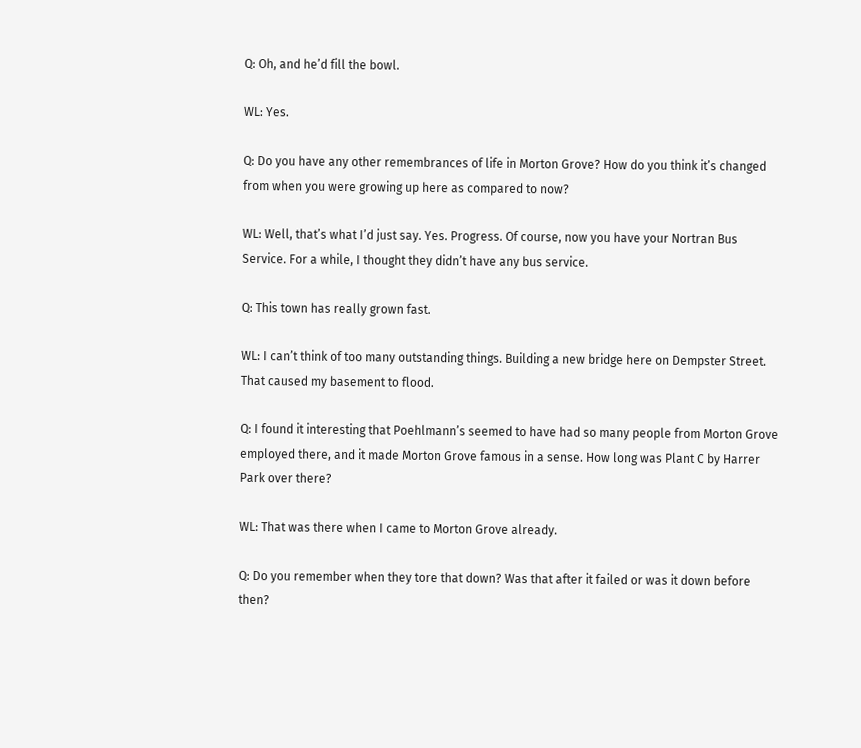Q: Oh, and he’d fill the bowl.

WL: Yes.

Q: Do you have any other remembrances of life in Morton Grove? How do you think it’s changed from when you were growing up here as compared to now?

WL: Well, that’s what I’d just say. Yes. Progress. Of course, now you have your Nortran Bus Service. For a while, I thought they didn’t have any bus service.

Q: This town has really grown fast.

WL: I can’t think of too many outstanding things. Building a new bridge here on Dempster Street. That caused my basement to flood.

Q: I found it interesting that Poehlmann’s seemed to have had so many people from Morton Grove employed there, and it made Morton Grove famous in a sense. How long was Plant C by Harrer Park over there?

WL: That was there when I came to Morton Grove already.

Q: Do you remember when they tore that down? Was that after it failed or was it down before then?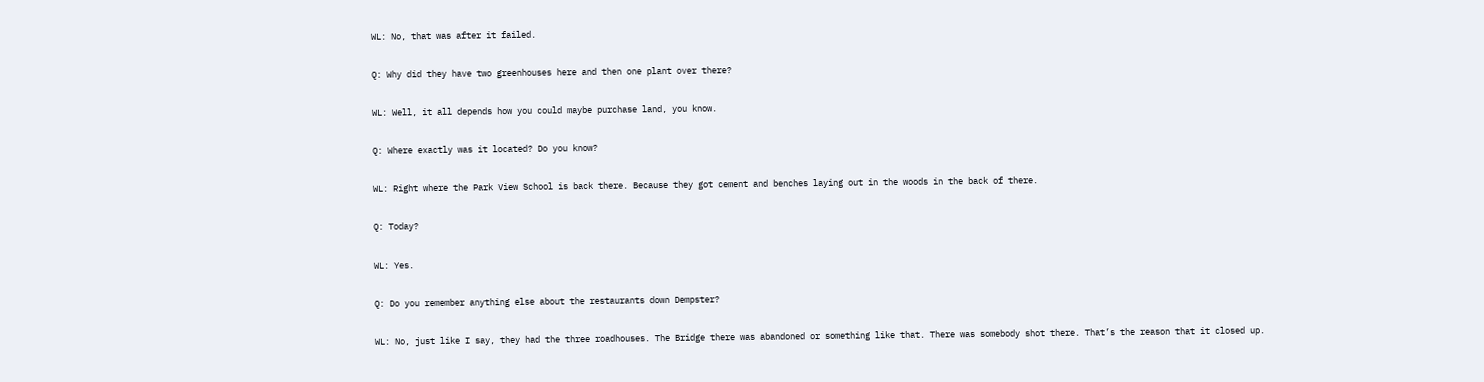WL: No, that was after it failed.

Q: Why did they have two greenhouses here and then one plant over there?

WL: Well, it all depends how you could maybe purchase land, you know.

Q: Where exactly was it located? Do you know?

WL: Right where the Park View School is back there. Because they got cement and benches laying out in the woods in the back of there.

Q: Today?

WL: Yes.

Q: Do you remember anything else about the restaurants down Dempster?

WL: No, just like I say, they had the three roadhouses. The Bridge there was abandoned or something like that. There was somebody shot there. That’s the reason that it closed up.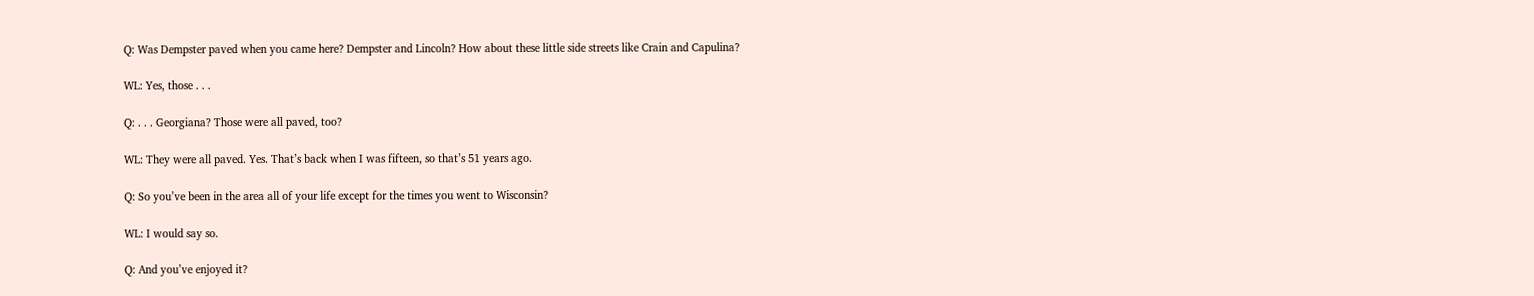Q: Was Dempster paved when you came here? Dempster and Lincoln? How about these little side streets like Crain and Capulina?

WL: Yes, those . . .

Q: . . . Georgiana? Those were all paved, too?

WL: They were all paved. Yes. That’s back when I was fifteen, so that’s 51 years ago.

Q: So you’ve been in the area all of your life except for the times you went to Wisconsin?

WL: I would say so.

Q: And you’ve enjoyed it?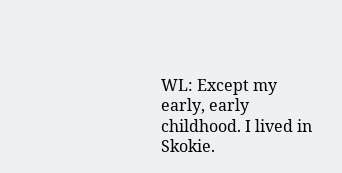WL: Except my early, early childhood. I lived in Skokie.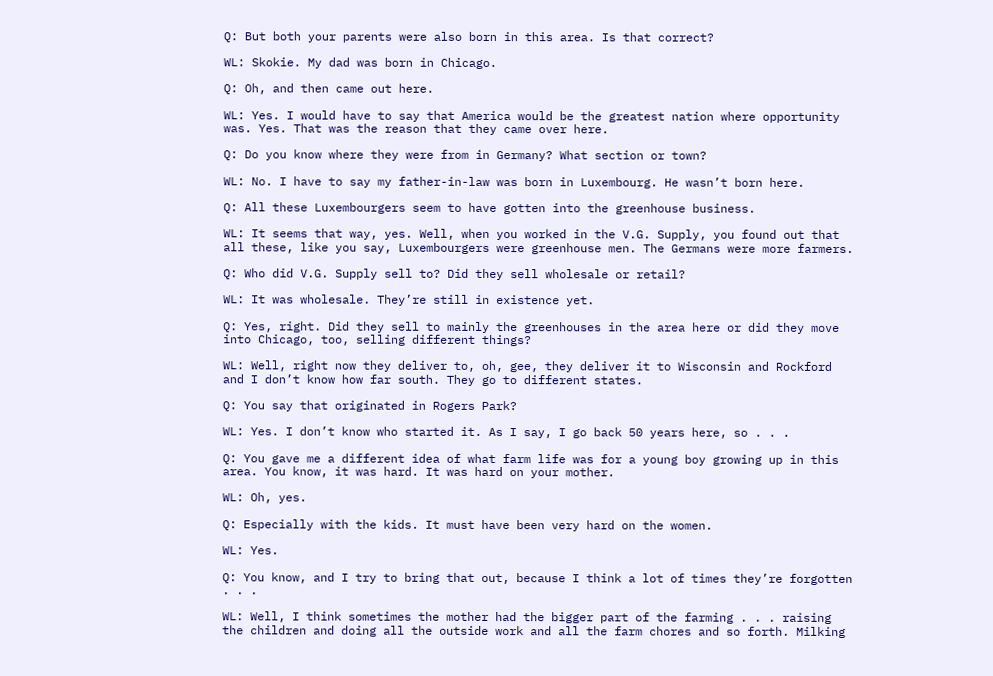Q: But both your parents were also born in this area. Is that correct?

WL: Skokie. My dad was born in Chicago.

Q: Oh, and then came out here.

WL: Yes. I would have to say that America would be the greatest nation where opportunity was. Yes. That was the reason that they came over here.

Q: Do you know where they were from in Germany? What section or town?

WL: No. I have to say my father-in-law was born in Luxembourg. He wasn’t born here.

Q: All these Luxembourgers seem to have gotten into the greenhouse business.

WL: It seems that way, yes. Well, when you worked in the V.G. Supply, you found out that all these, like you say, Luxembourgers were greenhouse men. The Germans were more farmers.

Q: Who did V.G. Supply sell to? Did they sell wholesale or retail?

WL: It was wholesale. They’re still in existence yet.

Q: Yes, right. Did they sell to mainly the greenhouses in the area here or did they move into Chicago, too, selling different things?

WL: Well, right now they deliver to, oh, gee, they deliver it to Wisconsin and Rockford and I don’t know how far south. They go to different states.

Q: You say that originated in Rogers Park?

WL: Yes. I don’t know who started it. As I say, I go back 50 years here, so . . .

Q: You gave me a different idea of what farm life was for a young boy growing up in this area. You know, it was hard. It was hard on your mother.

WL: Oh, yes.

Q: Especially with the kids. It must have been very hard on the women.

WL: Yes.

Q: You know, and I try to bring that out, because I think a lot of times they’re forgotten . . .

WL: Well, I think sometimes the mother had the bigger part of the farming . . . raising the children and doing all the outside work and all the farm chores and so forth. Milking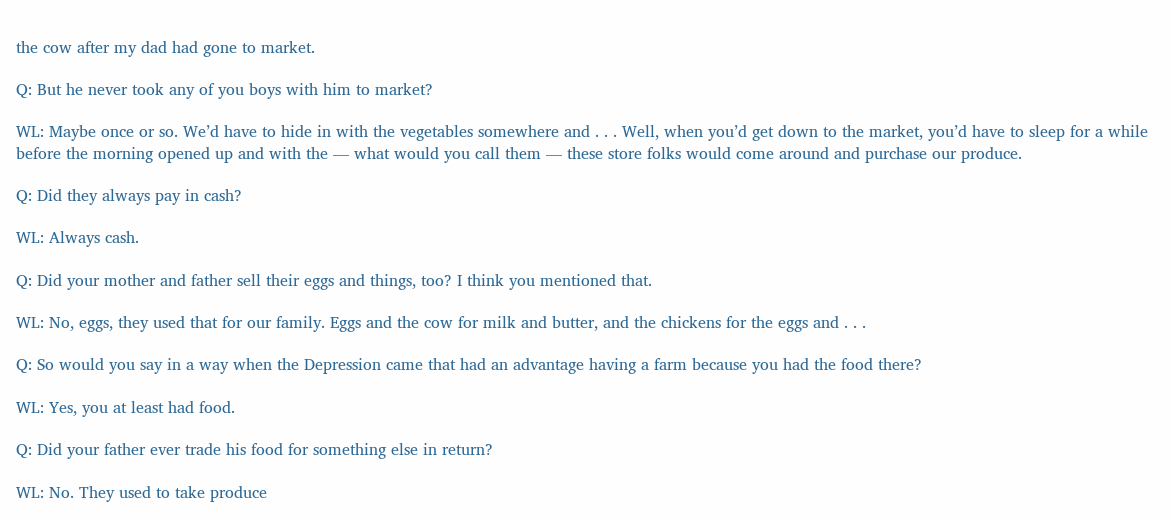the cow after my dad had gone to market.

Q: But he never took any of you boys with him to market?

WL: Maybe once or so. We’d have to hide in with the vegetables somewhere and . . . Well, when you’d get down to the market, you’d have to sleep for a while before the morning opened up and with the — what would you call them — these store folks would come around and purchase our produce.

Q: Did they always pay in cash?

WL: Always cash.

Q: Did your mother and father sell their eggs and things, too? I think you mentioned that.

WL: No, eggs, they used that for our family. Eggs and the cow for milk and butter, and the chickens for the eggs and . . .

Q: So would you say in a way when the Depression came that had an advantage having a farm because you had the food there?

WL: Yes, you at least had food.

Q: Did your father ever trade his food for something else in return?

WL: No. They used to take produce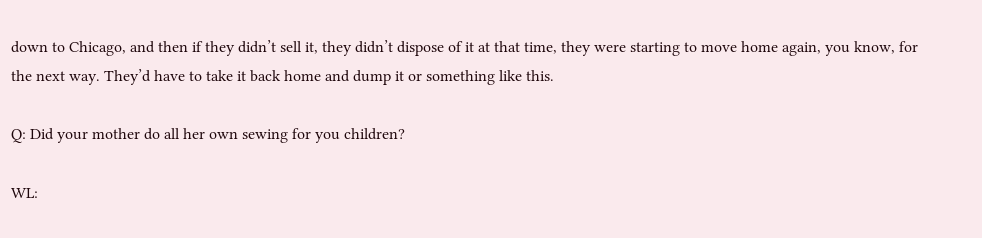down to Chicago, and then if they didn’t sell it, they didn’t dispose of it at that time, they were starting to move home again, you know, for the next way. They’d have to take it back home and dump it or something like this.

Q: Did your mother do all her own sewing for you children?

WL: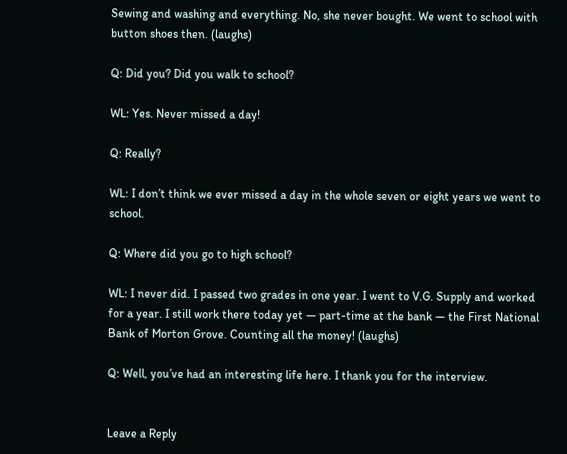Sewing and washing and everything. No, she never bought. We went to school with button shoes then. (laughs)

Q: Did you? Did you walk to school?

WL: Yes. Never missed a day!

Q: Really?

WL: I don’t think we ever missed a day in the whole seven or eight years we went to school.

Q: Where did you go to high school?

WL: I never did. I passed two grades in one year. I went to V.G. Supply and worked for a year. I still work there today yet — part-time at the bank — the First National Bank of Morton Grove. Counting all the money! (laughs)

Q: Well, you’ve had an interesting life here. I thank you for the interview.


Leave a Reply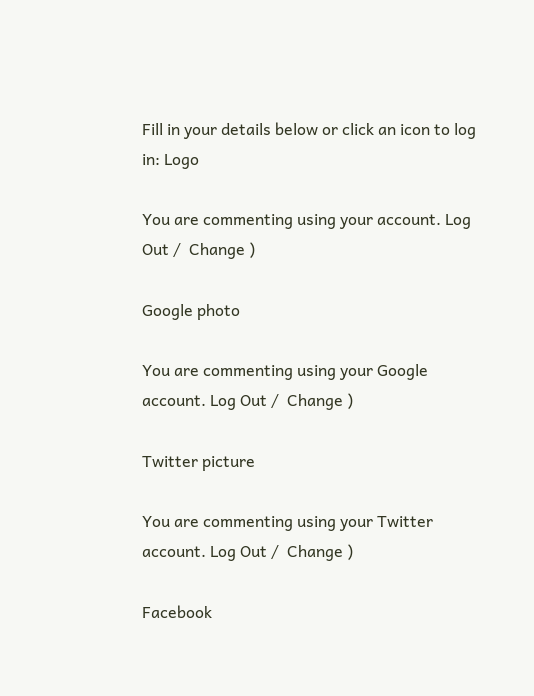Fill in your details below or click an icon to log in: Logo

You are commenting using your account. Log Out /  Change )

Google photo

You are commenting using your Google account. Log Out /  Change )

Twitter picture

You are commenting using your Twitter account. Log Out /  Change )

Facebook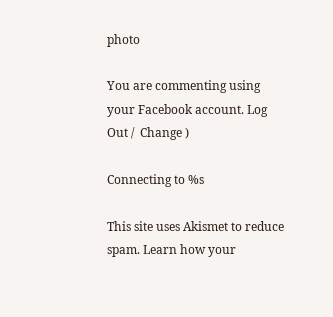photo

You are commenting using your Facebook account. Log Out /  Change )

Connecting to %s

This site uses Akismet to reduce spam. Learn how your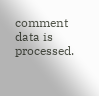comment data is processed.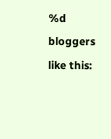%d bloggers like this: